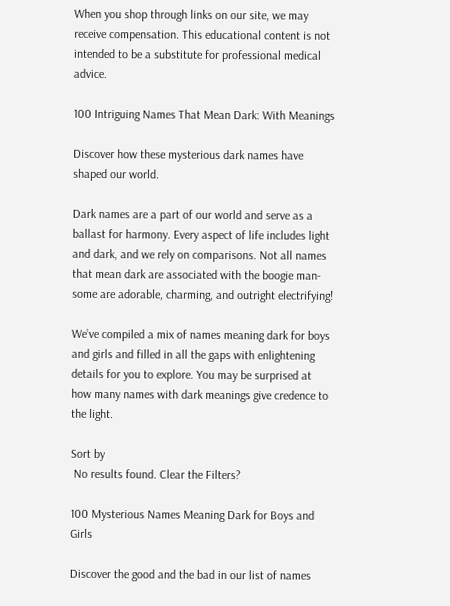When you shop through links on our site, we may receive compensation. This educational content is not intended to be a substitute for professional medical advice.

100 Intriguing Names That Mean Dark: With Meanings

Discover how these mysterious dark names have shaped our world.

Dark names are a part of our world and serve as a ballast for harmony. Every aspect of life includes light and dark, and we rely on comparisons. Not all names that mean dark are associated with the boogie man- some are adorable, charming, and outright electrifying!

We’ve compiled a mix of names meaning dark for boys and girls and filled in all the gaps with enlightening details for you to explore. You may be surprised at how many names with dark meanings give credence to the light.

Sort by
 No results found. Clear the Filters?

100 Mysterious Names Meaning Dark for Boys and Girls

Discover the good and the bad in our list of names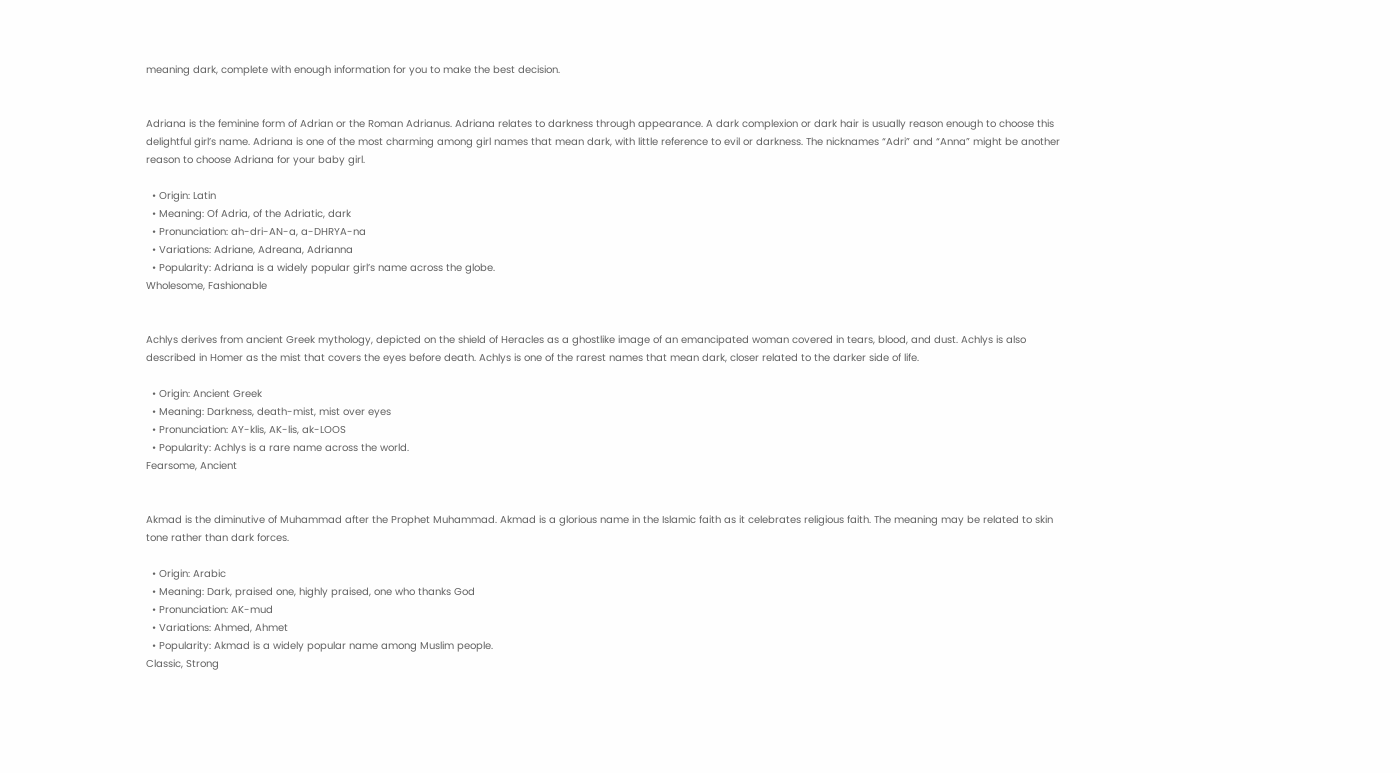meaning dark, complete with enough information for you to make the best decision.


Adriana is the feminine form of Adrian or the Roman Adrianus. Adriana relates to darkness through appearance. A dark complexion or dark hair is usually reason enough to choose this delightful girl’s name. Adriana is one of the most charming among girl names that mean dark, with little reference to evil or darkness. The nicknames “Adri” and “Anna” might be another reason to choose Adriana for your baby girl.

  • Origin: Latin
  • Meaning: Of Adria, of the Adriatic, dark
  • Pronunciation: ah-dri-AN-a, a-DHRYA-na
  • Variations: Adriane, Adreana, Adrianna
  • Popularity: Adriana is a widely popular girl’s name across the globe.
Wholesome, Fashionable


Achlys derives from ancient Greek mythology, depicted on the shield of Heracles as a ghostlike image of an emancipated woman covered in tears, blood, and dust. Achlys is also described in Homer as the mist that covers the eyes before death. Achlys is one of the rarest names that mean dark, closer related to the darker side of life.

  • Origin: Ancient Greek
  • Meaning: Darkness, death-mist, mist over eyes
  • Pronunciation: AY-klis, AK-lis, ak-LOOS
  • Popularity: Achlys is a rare name across the world.
Fearsome, Ancient


Akmad is the diminutive of Muhammad after the Prophet Muhammad. Akmad is a glorious name in the Islamic faith as it celebrates religious faith. The meaning may be related to skin tone rather than dark forces.

  • Origin: Arabic
  • Meaning: Dark, praised one, highly praised, one who thanks God
  • Pronunciation: AK-mud
  • Variations: Ahmed, Ahmet
  • Popularity: Akmad is a widely popular name among Muslim people.
Classic, Strong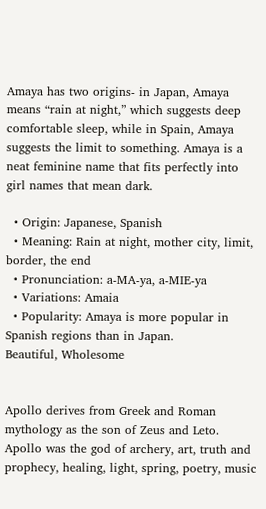Amaya has two origins- in Japan, Amaya means “rain at night,” which suggests deep comfortable sleep, while in Spain, Amaya suggests the limit to something. Amaya is a neat feminine name that fits perfectly into girl names that mean dark.

  • Origin: Japanese, Spanish
  • Meaning: Rain at night, mother city, limit, border, the end
  • Pronunciation: a-MA-ya, a-MIE-ya
  • Variations: Amaia
  • Popularity: Amaya is more popular in Spanish regions than in Japan.
Beautiful, Wholesome


Apollo derives from Greek and Roman mythology as the son of Zeus and Leto. Apollo was the god of archery, art, truth and prophecy, healing, light, spring, poetry, music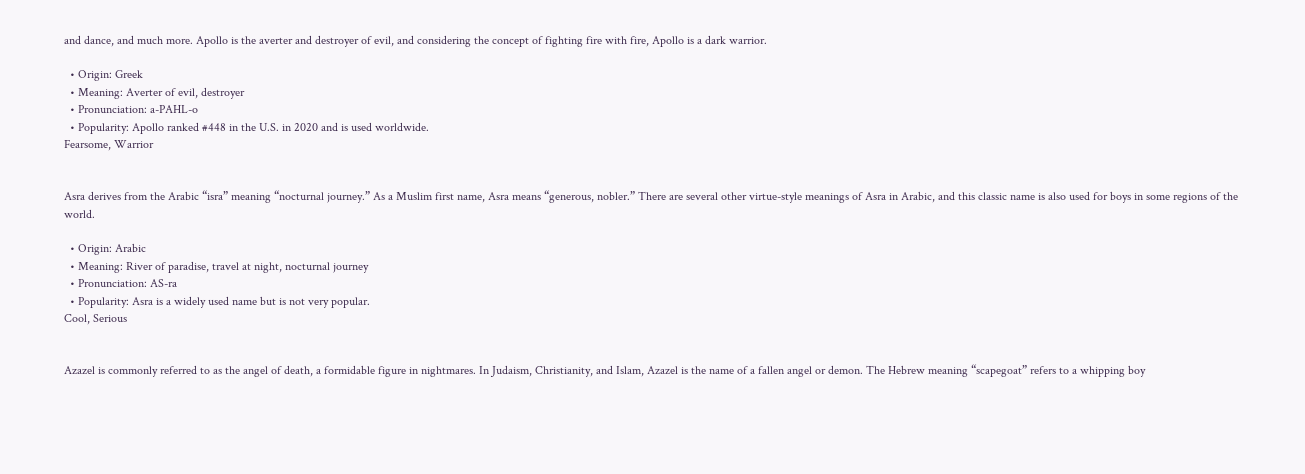and dance, and much more. Apollo is the averter and destroyer of evil, and considering the concept of fighting fire with fire, Apollo is a dark warrior.

  • Origin: Greek
  • Meaning: Averter of evil, destroyer
  • Pronunciation: a-PAHL-o
  • Popularity: Apollo ranked #448 in the U.S. in 2020 and is used worldwide.
Fearsome, Warrior


Asra derives from the Arabic “isra” meaning “nocturnal journey.” As a Muslim first name, Asra means “generous, nobler.” There are several other virtue-style meanings of Asra in Arabic, and this classic name is also used for boys in some regions of the world.

  • Origin: Arabic
  • Meaning: River of paradise, travel at night, nocturnal journey
  • Pronunciation: AS-ra
  • Popularity: Asra is a widely used name but is not very popular.
Cool, Serious


Azazel is commonly referred to as the angel of death, a formidable figure in nightmares. In Judaism, Christianity, and Islam, Azazel is the name of a fallen angel or demon. The Hebrew meaning “scapegoat” refers to a whipping boy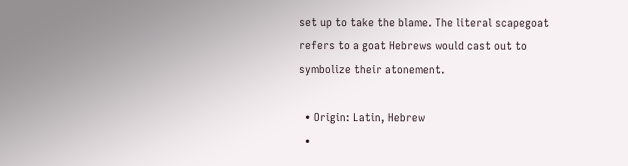set up to take the blame. The literal scapegoat refers to a goat Hebrews would cast out to symbolize their atonement.

  • Origin: Latin, Hebrew
  •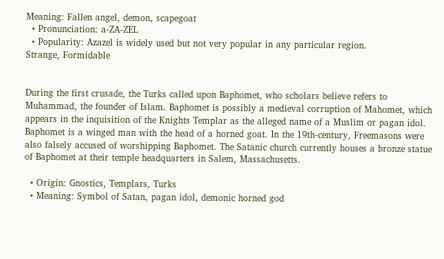Meaning: Fallen angel, demon, scapegoat
  • Pronunciation: a-ZA-ZEL
  • Popularity: Azazel is widely used but not very popular in any particular region.
Strange, Formidable


During the first crusade, the Turks called upon Baphomet, who scholars believe refers to Muhammad, the founder of Islam. Baphomet is possibly a medieval corruption of Mahomet, which appears in the inquisition of the Knights Templar as the alleged name of a Muslim or pagan idol. Baphomet is a winged man with the head of a horned goat. In the 19th-century, Freemasons were also falsely accused of worshipping Baphomet. The Satanic church currently houses a bronze statue of Baphomet at their temple headquarters in Salem, Massachusetts.

  • Origin: Gnostics, Templars, Turks
  • Meaning: Symbol of Satan, pagan idol, demonic horned god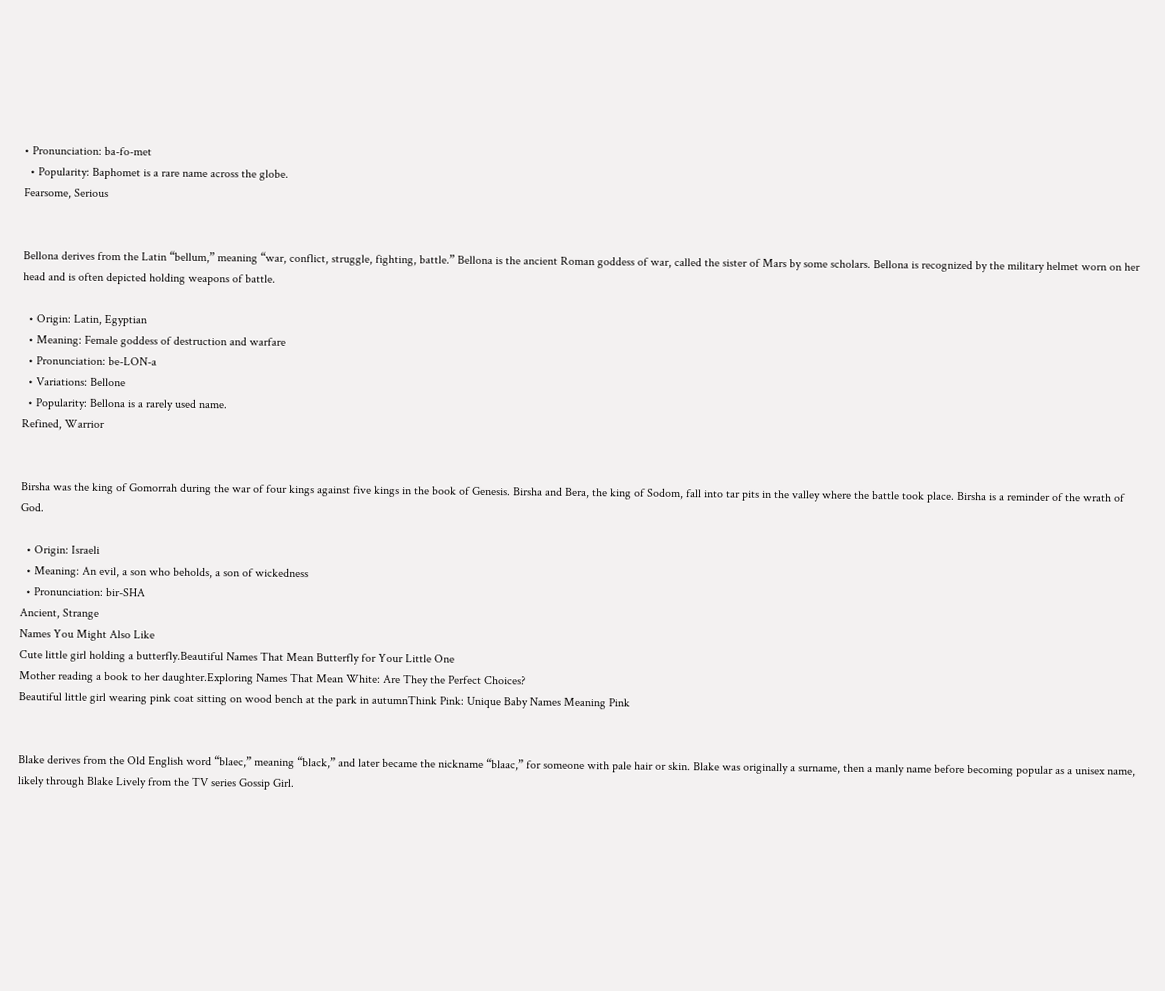• Pronunciation: ba-fo-met
  • Popularity: Baphomet is a rare name across the globe.
Fearsome, Serious


Bellona derives from the Latin “bellum,” meaning “war, conflict, struggle, fighting, battle.” Bellona is the ancient Roman goddess of war, called the sister of Mars by some scholars. Bellona is recognized by the military helmet worn on her head and is often depicted holding weapons of battle.

  • Origin: Latin, Egyptian
  • Meaning: Female goddess of destruction and warfare
  • Pronunciation: be-LON-a
  • Variations: Bellone
  • Popularity: Bellona is a rarely used name.
Refined, Warrior


Birsha was the king of Gomorrah during the war of four kings against five kings in the book of Genesis. Birsha and Bera, the king of Sodom, fall into tar pits in the valley where the battle took place. Birsha is a reminder of the wrath of God.

  • Origin: Israeli
  • Meaning: An evil, a son who beholds, a son of wickedness
  • Pronunciation: bir-SHA
Ancient, Strange
Names You Might Also Like
Cute little girl holding a butterfly.Beautiful Names That Mean Butterfly for Your Little One
Mother reading a book to her daughter.Exploring Names That Mean White: Are They the Perfect Choices?
Beautiful little girl wearing pink coat sitting on wood bench at the park in autumnThink Pink: Unique Baby Names Meaning Pink


Blake derives from the Old English word “blaec,” meaning “black,” and later became the nickname “blaac,” for someone with pale hair or skin. Blake was originally a surname, then a manly name before becoming popular as a unisex name, likely through Blake Lively from the TV series Gossip Girl.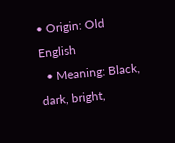• Origin: Old English
  • Meaning: Black, dark, bright,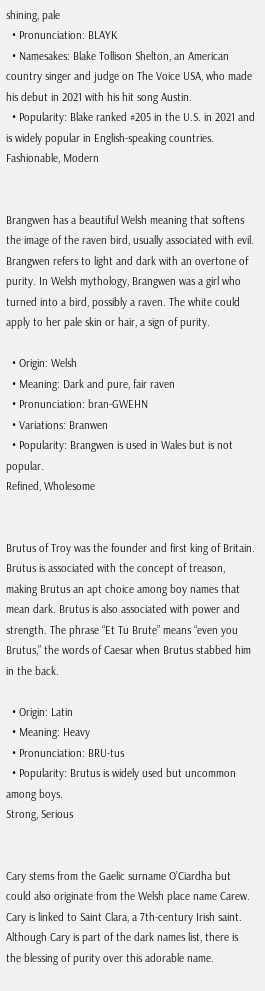shining, pale
  • Pronunciation: BLAYK
  • Namesakes: Blake Tollison Shelton, an American country singer and judge on The Voice USA, who made his debut in 2021 with his hit song Austin.
  • Popularity: Blake ranked #205 in the U.S. in 2021 and is widely popular in English-speaking countries.
Fashionable, Modern


Brangwen has a beautiful Welsh meaning that softens the image of the raven bird, usually associated with evil. Brangwen refers to light and dark with an overtone of purity. In Welsh mythology, Brangwen was a girl who turned into a bird, possibly a raven. The white could apply to her pale skin or hair, a sign of purity.

  • Origin: Welsh
  • Meaning: Dark and pure, fair raven
  • Pronunciation: bran-GWEHN
  • Variations: Branwen
  • Popularity: Brangwen is used in Wales but is not popular.
Refined, Wholesome


Brutus of Troy was the founder and first king of Britain. Brutus is associated with the concept of treason, making Brutus an apt choice among boy names that mean dark. Brutus is also associated with power and strength. The phrase “Et Tu Brute” means “even you Brutus,” the words of Caesar when Brutus stabbed him in the back.

  • Origin: Latin
  • Meaning: Heavy
  • Pronunciation: BRU-tus
  • Popularity: Brutus is widely used but uncommon among boys.
Strong, Serious


Cary stems from the Gaelic surname O’Ciardha but could also originate from the Welsh place name Carew. Cary is linked to Saint Clara, a 7th-century Irish saint. Although Cary is part of the dark names list, there is the blessing of purity over this adorable name.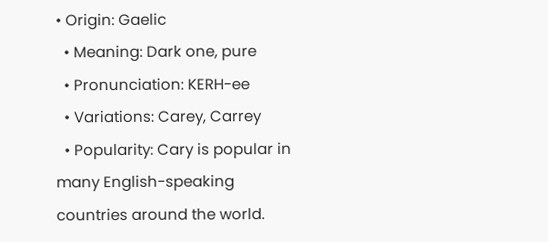• Origin: Gaelic
  • Meaning: Dark one, pure
  • Pronunciation: KERH-ee
  • Variations: Carey, Carrey
  • Popularity: Cary is popular in many English-speaking countries around the world.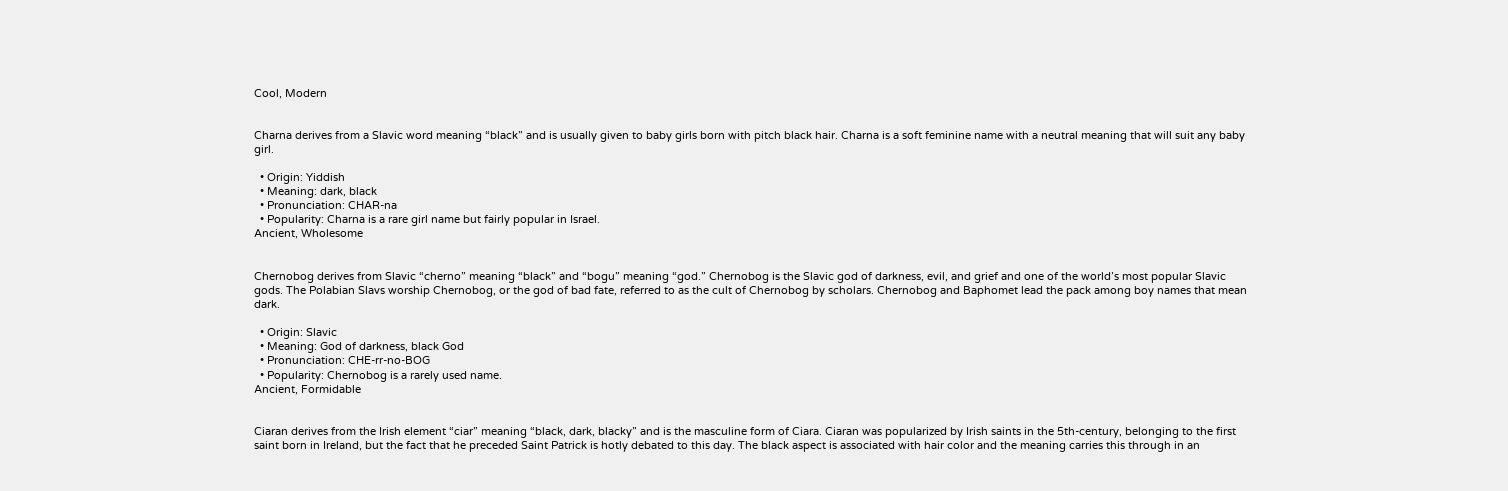Cool, Modern


Charna derives from a Slavic word meaning “black” and is usually given to baby girls born with pitch black hair. Charna is a soft feminine name with a neutral meaning that will suit any baby girl.

  • Origin: Yiddish
  • Meaning: dark, black
  • Pronunciation: CHAR-na
  • Popularity: Charna is a rare girl name but fairly popular in Israel.
Ancient, Wholesome


Chernobog derives from Slavic “cherno” meaning “black” and “bogu” meaning “god.” Chernobog is the Slavic god of darkness, evil, and grief and one of the world’s most popular Slavic gods. The Polabian Slavs worship Chernobog, or the god of bad fate, referred to as the cult of Chernobog by scholars. Chernobog and Baphomet lead the pack among boy names that mean dark.

  • Origin: Slavic
  • Meaning: God of darkness, black God
  • Pronunciation: CHE-rr-no-BOG
  • Popularity: Chernobog is a rarely used name.
Ancient, Formidable


Ciaran derives from the Irish element “ciar” meaning “black, dark, blacky” and is the masculine form of Ciara. Ciaran was popularized by Irish saints in the 5th-century, belonging to the first saint born in Ireland, but the fact that he preceded Saint Patrick is hotly debated to this day. The black aspect is associated with hair color and the meaning carries this through in an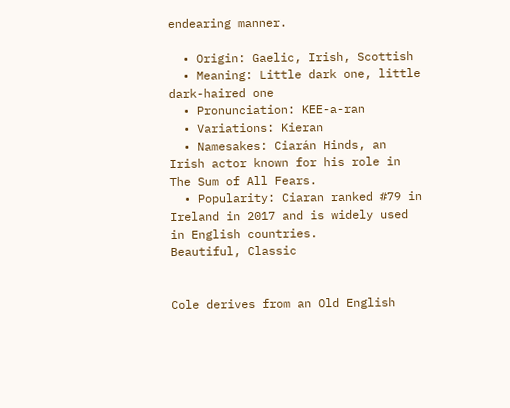endearing manner.

  • Origin: Gaelic, Irish, Scottish
  • Meaning: Little dark one, little dark-haired one
  • Pronunciation: KEE-a-ran
  • Variations: Kieran
  • Namesakes: Ciarán Hinds, an Irish actor known for his role in The Sum of All Fears.
  • Popularity: Ciaran ranked #79 in Ireland in 2017 and is widely used in English countries.
Beautiful, Classic


Cole derives from an Old English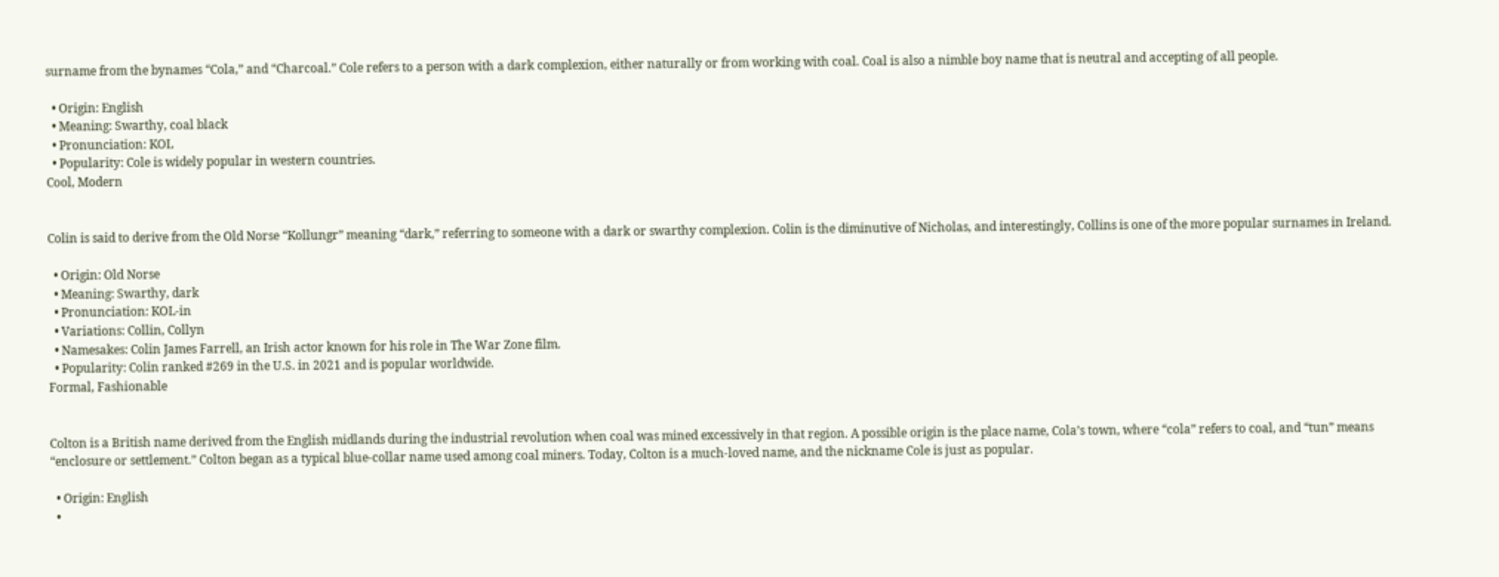surname from the bynames “Cola,” and “Charcoal.” Cole refers to a person with a dark complexion, either naturally or from working with coal. Coal is also a nimble boy name that is neutral and accepting of all people.

  • Origin: English
  • Meaning: Swarthy, coal black
  • Pronunciation: KOL
  • Popularity: Cole is widely popular in western countries.
Cool, Modern


Colin is said to derive from the Old Norse “Kollungr” meaning “dark,” referring to someone with a dark or swarthy complexion. Colin is the diminutive of Nicholas, and interestingly, Collins is one of the more popular surnames in Ireland.

  • Origin: Old Norse
  • Meaning: Swarthy, dark
  • Pronunciation: KOL-in
  • Variations: Collin, Collyn
  • Namesakes: Colin James Farrell, an Irish actor known for his role in The War Zone film.
  • Popularity: Colin ranked #269 in the U.S. in 2021 and is popular worldwide.
Formal, Fashionable


Colton is a British name derived from the English midlands during the industrial revolution when coal was mined excessively in that region. A possible origin is the place name, Cola’s town, where “cola” refers to coal, and “tun” means “enclosure or settlement.” Colton began as a typical blue-collar name used among coal miners. Today, Colton is a much-loved name, and the nickname Cole is just as popular.

  • Origin: English
  •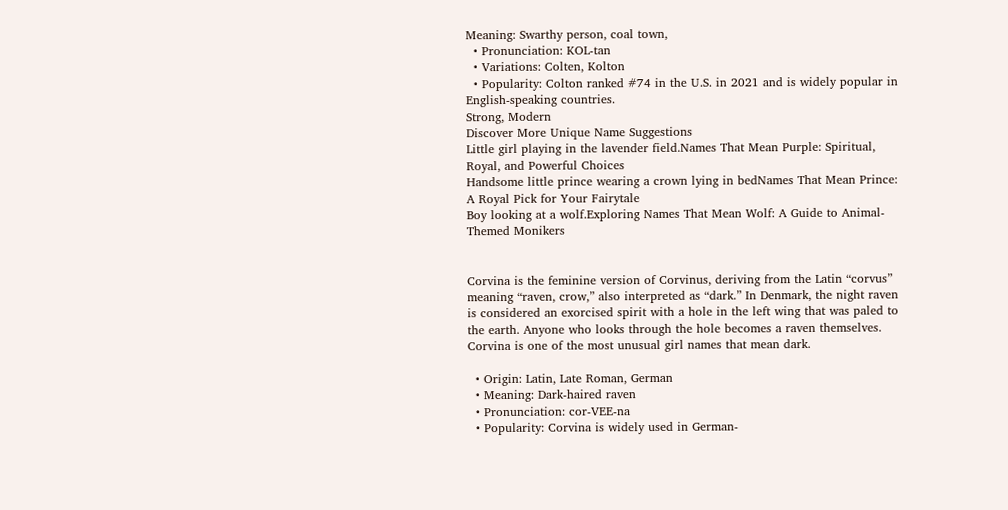Meaning: Swarthy person, coal town,
  • Pronunciation: KOL-tan
  • Variations: Colten, Kolton
  • Popularity: Colton ranked #74 in the U.S. in 2021 and is widely popular in English-speaking countries.
Strong, Modern
Discover More Unique Name Suggestions
Little girl playing in the lavender field.Names That Mean Purple: Spiritual, Royal, and Powerful Choices
Handsome little prince wearing a crown lying in bedNames That Mean Prince: A Royal Pick for Your Fairytale
Boy looking at a wolf.Exploring Names That Mean Wolf: A Guide to Animal-Themed Monikers


Corvina is the feminine version of Corvinus, deriving from the Latin “corvus” meaning “raven, crow,” also interpreted as “dark.” In Denmark, the night raven is considered an exorcised spirit with a hole in the left wing that was paled to the earth. Anyone who looks through the hole becomes a raven themselves. Corvina is one of the most unusual girl names that mean dark.

  • Origin: Latin, Late Roman, German
  • Meaning: Dark-haired raven
  • Pronunciation: cor-VEE-na
  • Popularity: Corvina is widely used in German-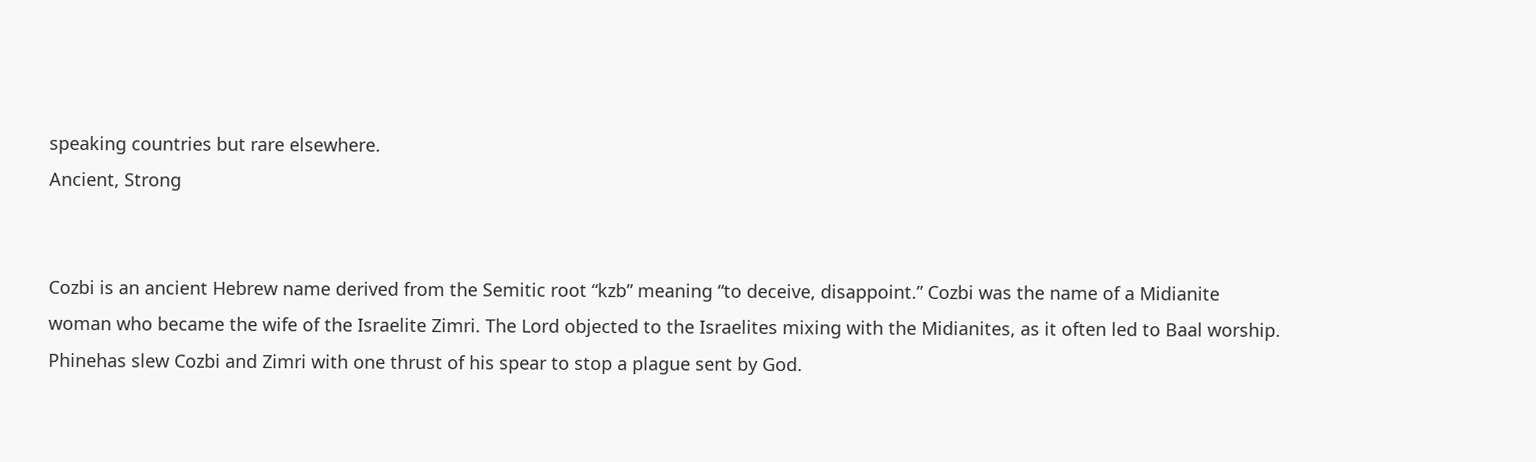speaking countries but rare elsewhere.
Ancient, Strong


Cozbi is an ancient Hebrew name derived from the Semitic root “kzb” meaning “to deceive, disappoint.” Cozbi was the name of a Midianite woman who became the wife of the Israelite Zimri. The Lord objected to the Israelites mixing with the Midianites, as it often led to Baal worship. Phinehas slew Cozbi and Zimri with one thrust of his spear to stop a plague sent by God.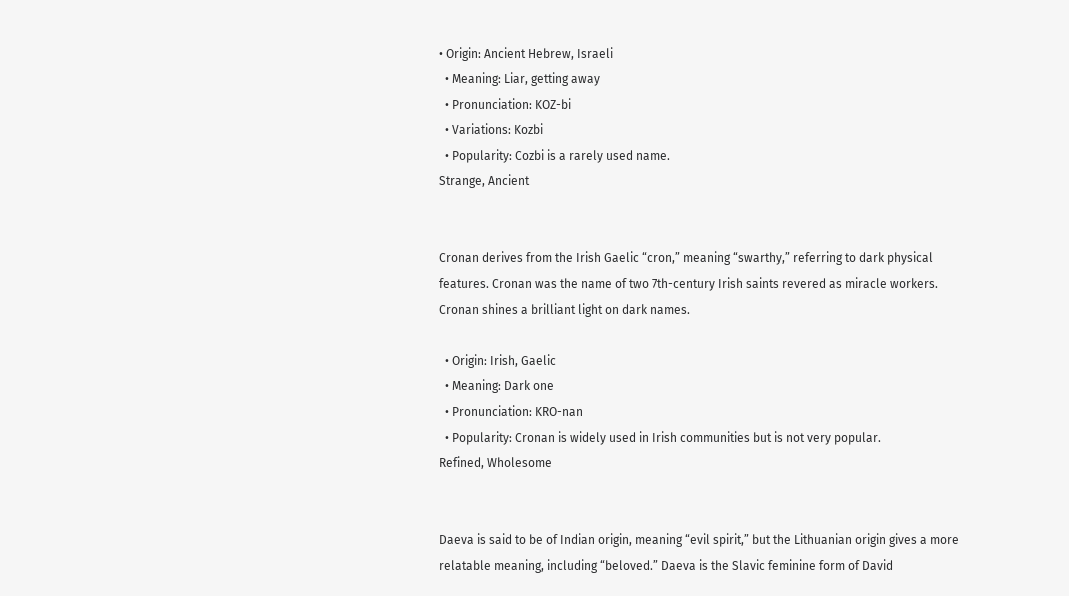• Origin: Ancient Hebrew, Israeli
  • Meaning: Liar, getting away
  • Pronunciation: KOZ-bi
  • Variations: Kozbi
  • Popularity: Cozbi is a rarely used name.
Strange, Ancient


Cronan derives from the Irish Gaelic “cron,” meaning “swarthy,” referring to dark physical features. Cronan was the name of two 7th-century Irish saints revered as miracle workers. Cronan shines a brilliant light on dark names.

  • Origin: Irish, Gaelic
  • Meaning: Dark one
  • Pronunciation: KRO-nan
  • Popularity: Cronan is widely used in Irish communities but is not very popular.
Refined, Wholesome


Daeva is said to be of Indian origin, meaning “evil spirit,” but the Lithuanian origin gives a more relatable meaning, including “beloved.” Daeva is the Slavic feminine form of David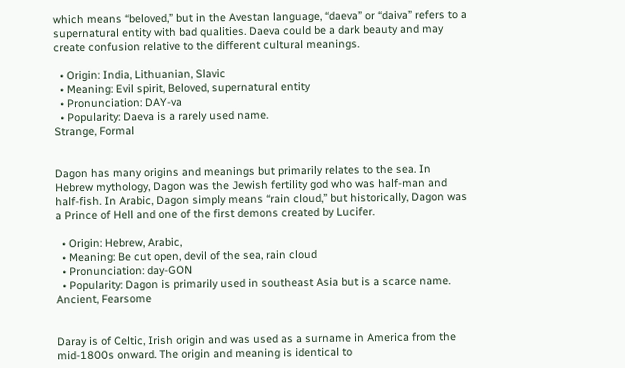which means “beloved,” but in the Avestan language, “daeva” or “daiva” refers to a supernatural entity with bad qualities. Daeva could be a dark beauty and may create confusion relative to the different cultural meanings.

  • Origin: India, Lithuanian, Slavic
  • Meaning: Evil spirit, Beloved, supernatural entity
  • Pronunciation: DAY-va
  • Popularity: Daeva is a rarely used name.
Strange, Formal


Dagon has many origins and meanings but primarily relates to the sea. In Hebrew mythology, Dagon was the Jewish fertility god who was half-man and half-fish. In Arabic, Dagon simply means “rain cloud,” but historically, Dagon was a Prince of Hell and one of the first demons created by Lucifer.

  • Origin: Hebrew, Arabic,
  • Meaning: Be cut open, devil of the sea, rain cloud
  • Pronunciation: day-GON
  • Popularity: Dagon is primarily used in southeast Asia but is a scarce name.
Ancient, Fearsome


Daray is of Celtic, Irish origin and was used as a surname in America from the mid-1800s onward. The origin and meaning is identical to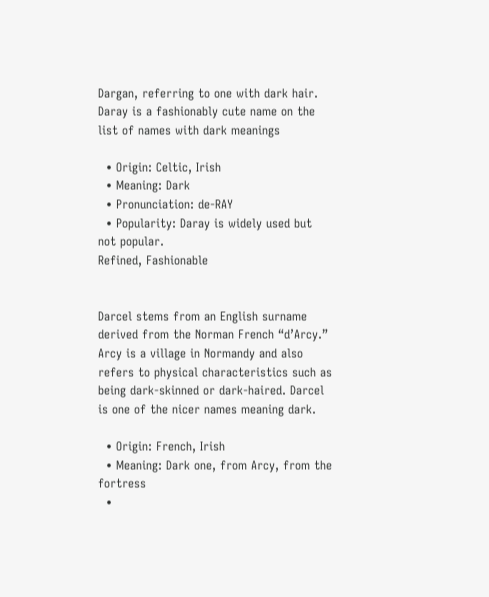Dargan, referring to one with dark hair. Daray is a fashionably cute name on the list of names with dark meanings

  • Origin: Celtic, Irish
  • Meaning: Dark
  • Pronunciation: de-RAY
  • Popularity: Daray is widely used but not popular.
Refined, Fashionable


Darcel stems from an English surname derived from the Norman French “d’Arcy.” Arcy is a village in Normandy and also refers to physical characteristics such as being dark-skinned or dark-haired. Darcel is one of the nicer names meaning dark.

  • Origin: French, Irish
  • Meaning: Dark one, from Arcy, from the fortress
  •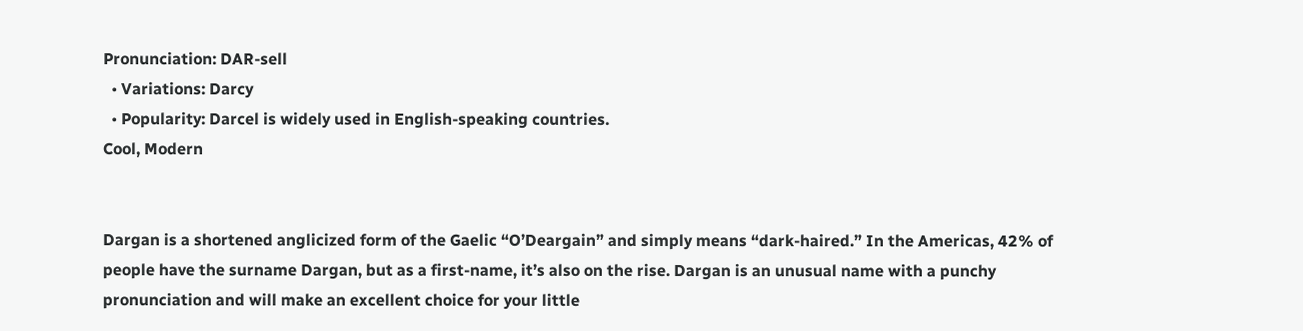Pronunciation: DAR-sell
  • Variations: Darcy
  • Popularity: Darcel is widely used in English-speaking countries.
Cool, Modern


Dargan is a shortened anglicized form of the Gaelic “O’Deargain” and simply means “dark-haired.” In the Americas, 42% of people have the surname Dargan, but as a first-name, it’s also on the rise. Dargan is an unusual name with a punchy pronunciation and will make an excellent choice for your little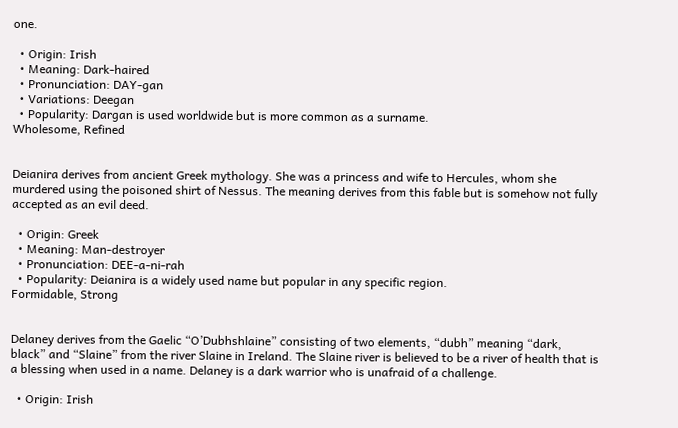one.

  • Origin: Irish
  • Meaning: Dark-haired
  • Pronunciation: DAY-gan
  • Variations: Deegan
  • Popularity: Dargan is used worldwide but is more common as a surname.
Wholesome, Refined


Deianira derives from ancient Greek mythology. She was a princess and wife to Hercules, whom she murdered using the poisoned shirt of Nessus. The meaning derives from this fable but is somehow not fully accepted as an evil deed.

  • Origin: Greek
  • Meaning: Man-destroyer
  • Pronunciation: DEE-a-ni-rah
  • Popularity: Deianira is a widely used name but popular in any specific region.
Formidable, Strong


Delaney derives from the Gaelic “O’Dubhshlaine” consisting of two elements, “dubh” meaning “dark, black” and “Slaine” from the river Slaine in Ireland. The Slaine river is believed to be a river of health that is a blessing when used in a name. Delaney is a dark warrior who is unafraid of a challenge.

  • Origin: Irish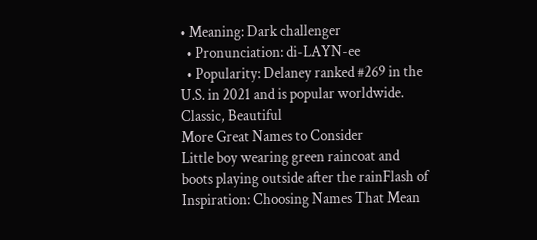• Meaning: Dark challenger
  • Pronunciation: di-LAYN-ee
  • Popularity: Delaney ranked #269 in the U.S. in 2021 and is popular worldwide.
Classic, Beautiful
More Great Names to Consider
Little boy wearing green raincoat and boots playing outside after the rainFlash of Inspiration: Choosing Names That Mean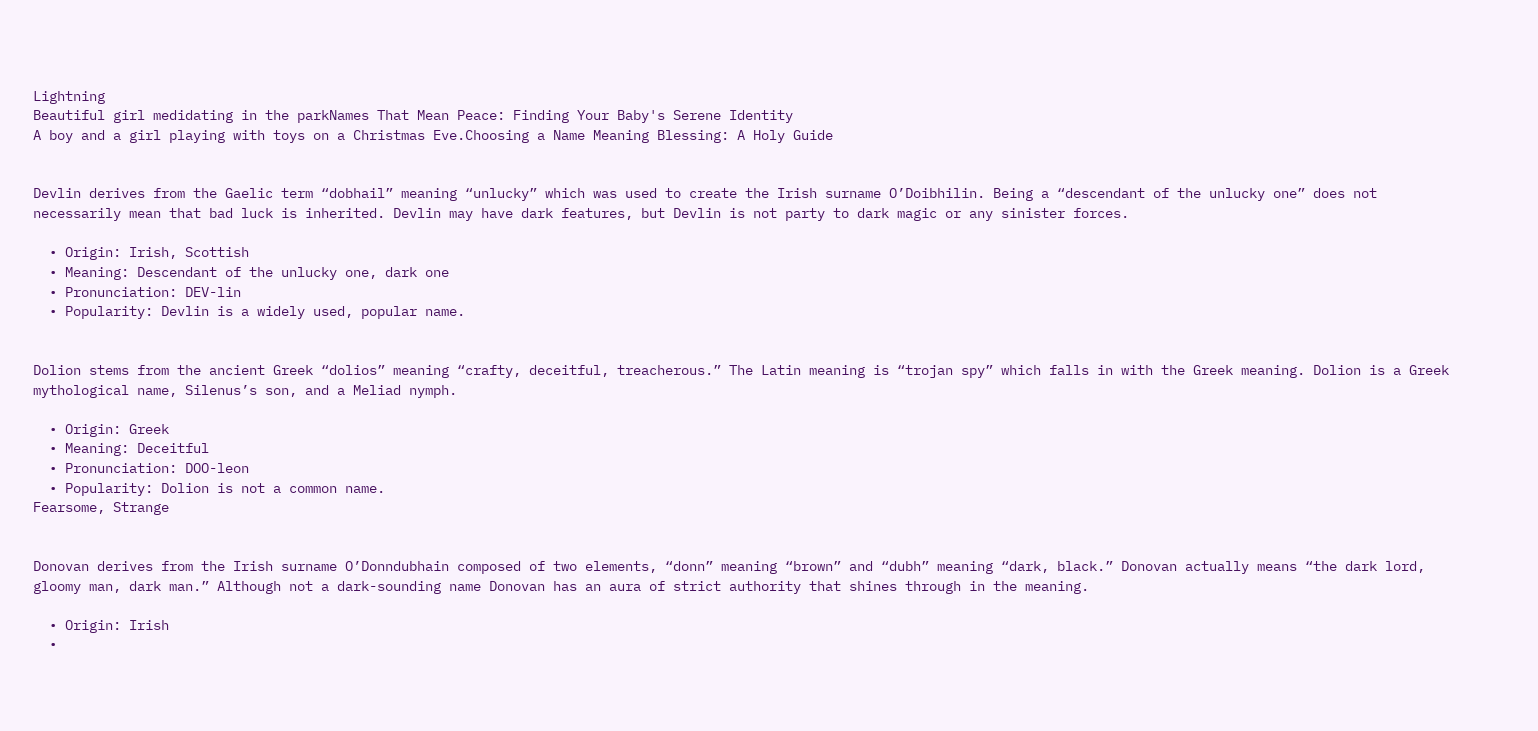Lightning
Beautiful girl medidating in the parkNames That Mean Peace: Finding Your Baby's Serene Identity
A boy and a girl playing with toys on a Christmas Eve.Choosing a Name Meaning Blessing: A Holy Guide


Devlin derives from the Gaelic term “dobhail” meaning “unlucky” which was used to create the Irish surname O’Doibhilin. Being a “descendant of the unlucky one” does not necessarily mean that bad luck is inherited. Devlin may have dark features, but Devlin is not party to dark magic or any sinister forces.

  • Origin: Irish, Scottish
  • Meaning: Descendant of the unlucky one, dark one
  • Pronunciation: DEV-lin
  • Popularity: Devlin is a widely used, popular name.


Dolion stems from the ancient Greek “dolios” meaning “crafty, deceitful, treacherous.” The Latin meaning is “trojan spy” which falls in with the Greek meaning. Dolion is a Greek mythological name, Silenus’s son, and a Meliad nymph.

  • Origin: Greek
  • Meaning: Deceitful
  • Pronunciation: DOO-leon
  • Popularity: Dolion is not a common name.
Fearsome, Strange


Donovan derives from the Irish surname O’Donndubhain composed of two elements, “donn” meaning “brown” and “dubh” meaning “dark, black.” Donovan actually means “the dark lord, gloomy man, dark man.” Although not a dark-sounding name Donovan has an aura of strict authority that shines through in the meaning.

  • Origin: Irish
  •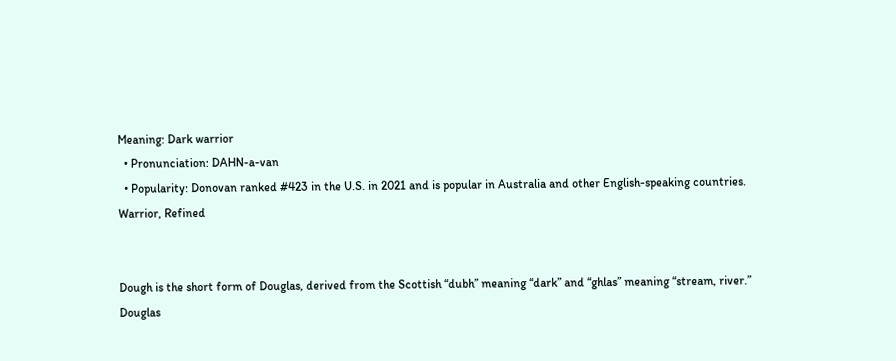Meaning: Dark warrior
  • Pronunciation: DAHN-a-van
  • Popularity: Donovan ranked #423 in the U.S. in 2021 and is popular in Australia and other English-speaking countries.
Warrior, Refined


Dough is the short form of Douglas, derived from the Scottish “dubh” meaning “dark” and “ghlas” meaning “stream, river.” Douglas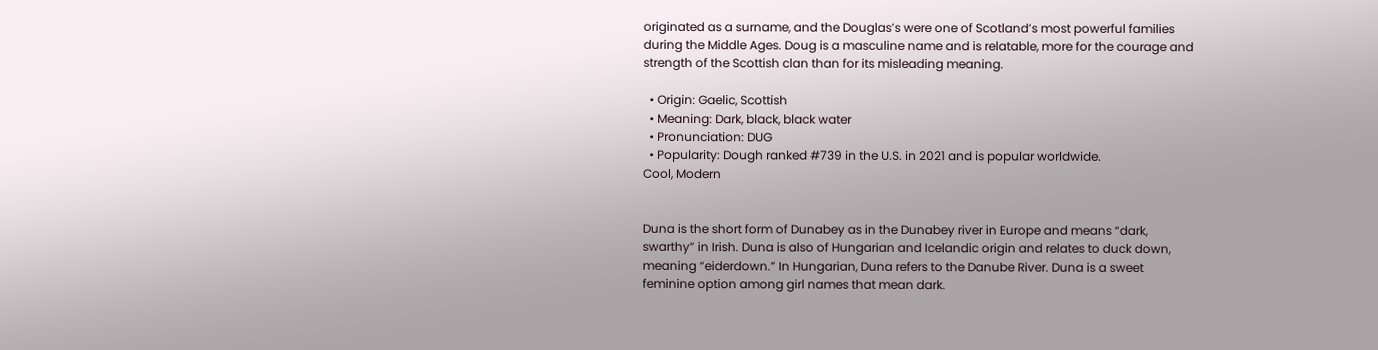originated as a surname, and the Douglas’s were one of Scotland’s most powerful families during the Middle Ages. Doug is a masculine name and is relatable, more for the courage and strength of the Scottish clan than for its misleading meaning.

  • Origin: Gaelic, Scottish
  • Meaning: Dark, black, black water
  • Pronunciation: DUG
  • Popularity: Dough ranked #739 in the U.S. in 2021 and is popular worldwide.
Cool, Modern


Duna is the short form of Dunabey as in the Dunabey river in Europe and means “dark, swarthy” in Irish. Duna is also of Hungarian and Icelandic origin and relates to duck down, meaning “eiderdown.” In Hungarian, Duna refers to the Danube River. Duna is a sweet feminine option among girl names that mean dark.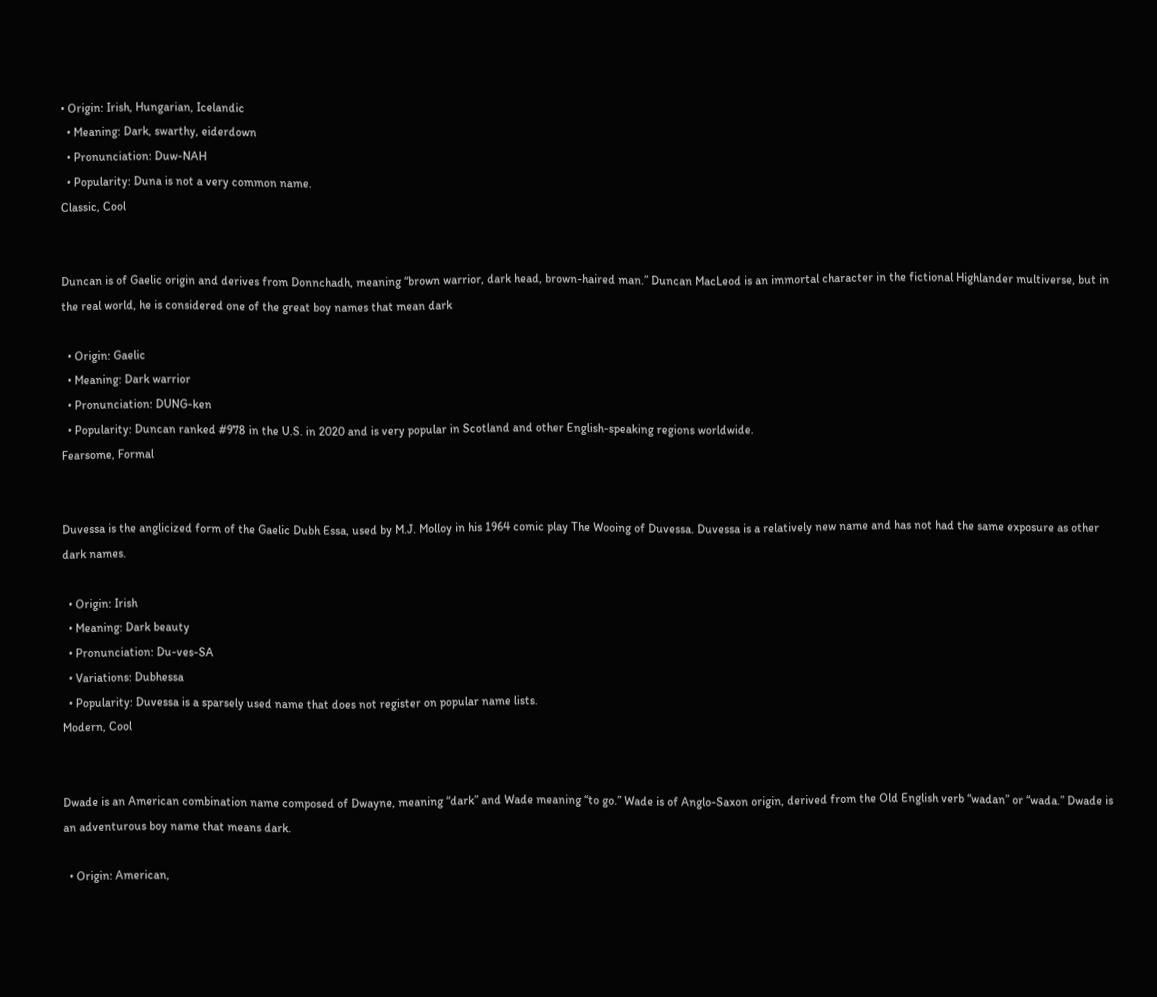• Origin: Irish, Hungarian, Icelandic
  • Meaning: Dark, swarthy, eiderdown
  • Pronunciation: Duw-NAH
  • Popularity: Duna is not a very common name.
Classic, Cool


Duncan is of Gaelic origin and derives from Donnchadh, meaning “brown warrior, dark head, brown-haired man.” Duncan MacLeod is an immortal character in the fictional Highlander multiverse, but in the real world, he is considered one of the great boy names that mean dark

  • Origin: Gaelic
  • Meaning: Dark warrior
  • Pronunciation: DUNG-ken
  • Popularity: Duncan ranked #978 in the U.S. in 2020 and is very popular in Scotland and other English-speaking regions worldwide.
Fearsome, Formal


Duvessa is the anglicized form of the Gaelic Dubh Essa, used by M.J. Molloy in his 1964 comic play The Wooing of Duvessa. Duvessa is a relatively new name and has not had the same exposure as other dark names.

  • Origin: Irish
  • Meaning: Dark beauty
  • Pronunciation: Du-ves-SA
  • Variations: Dubhessa
  • Popularity: Duvessa is a sparsely used name that does not register on popular name lists.
Modern, Cool


Dwade is an American combination name composed of Dwayne, meaning “dark” and Wade meaning “to go.” Wade is of Anglo-Saxon origin, derived from the Old English verb “wadan” or “wada.” Dwade is an adventurous boy name that means dark.

  • Origin: American,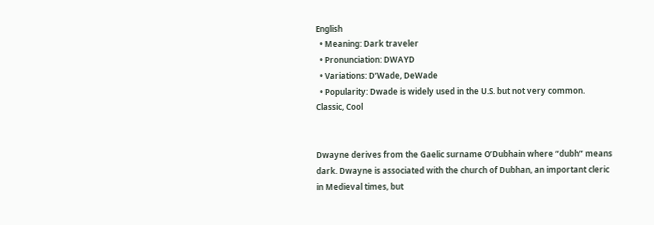English
  • Meaning: Dark traveler
  • Pronunciation: DWAYD
  • Variations: D’Wade, DeWade
  • Popularity: Dwade is widely used in the U.S. but not very common.
Classic, Cool


Dwayne derives from the Gaelic surname O’Dubhain where “dubh” means dark. Dwayne is associated with the church of Dubhan, an important cleric in Medieval times, but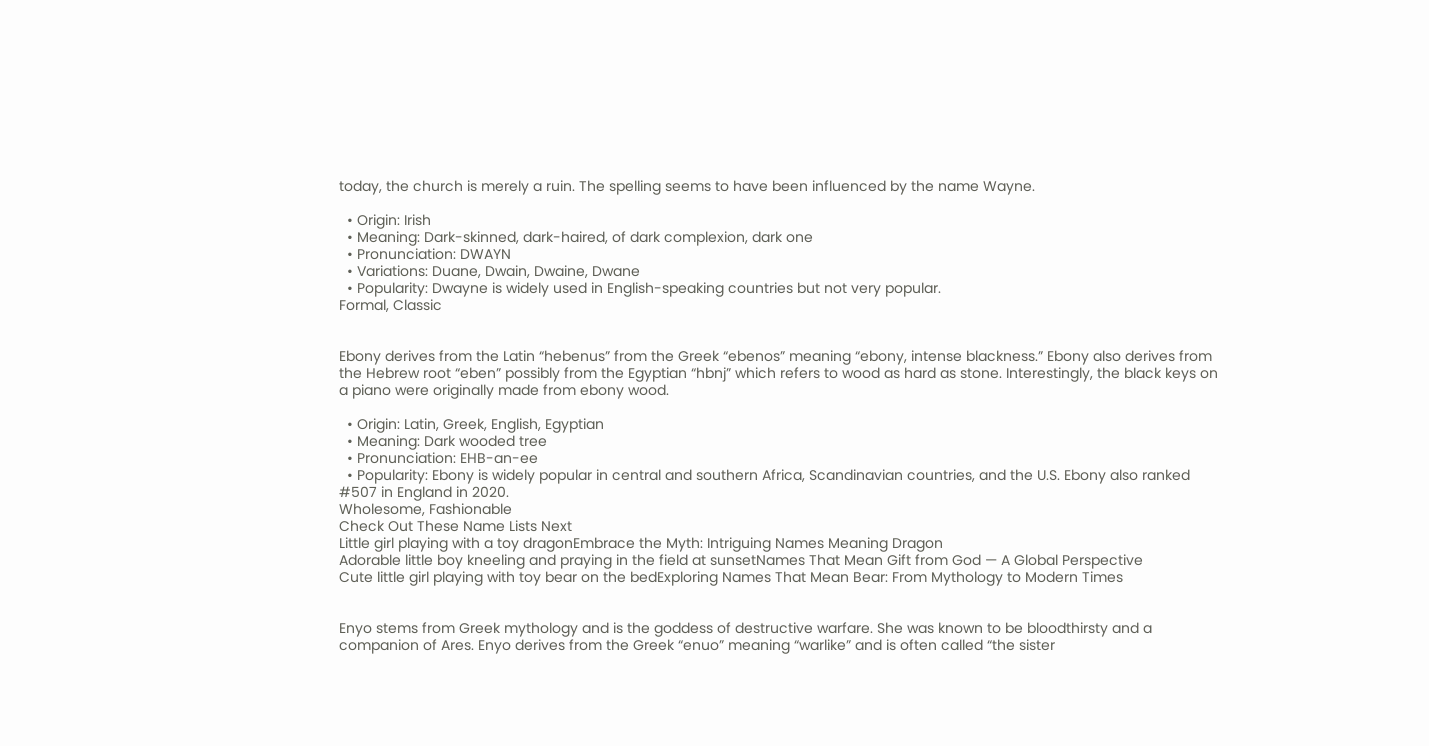today, the church is merely a ruin. The spelling seems to have been influenced by the name Wayne.

  • Origin: Irish
  • Meaning: Dark-skinned, dark-haired, of dark complexion, dark one
  • Pronunciation: DWAYN
  • Variations: Duane, Dwain, Dwaine, Dwane
  • Popularity: Dwayne is widely used in English-speaking countries but not very popular.
Formal, Classic


Ebony derives from the Latin “hebenus” from the Greek “ebenos” meaning “ebony, intense blackness.” Ebony also derives from the Hebrew root “eben” possibly from the Egyptian “hbnj” which refers to wood as hard as stone. Interestingly, the black keys on a piano were originally made from ebony wood.

  • Origin: Latin, Greek, English, Egyptian
  • Meaning: Dark wooded tree
  • Pronunciation: EHB-an-ee
  • Popularity: Ebony is widely popular in central and southern Africa, Scandinavian countries, and the U.S. Ebony also ranked #507 in England in 2020.
Wholesome, Fashionable
Check Out These Name Lists Next
Little girl playing with a toy dragonEmbrace the Myth: Intriguing Names Meaning Dragon
Adorable little boy kneeling and praying in the field at sunsetNames That Mean Gift from God — A Global Perspective
Cute little girl playing with toy bear on the bedExploring Names That Mean Bear: From Mythology to Modern Times


Enyo stems from Greek mythology and is the goddess of destructive warfare. She was known to be bloodthirsty and a companion of Ares. Enyo derives from the Greek “enuo” meaning “warlike” and is often called “the sister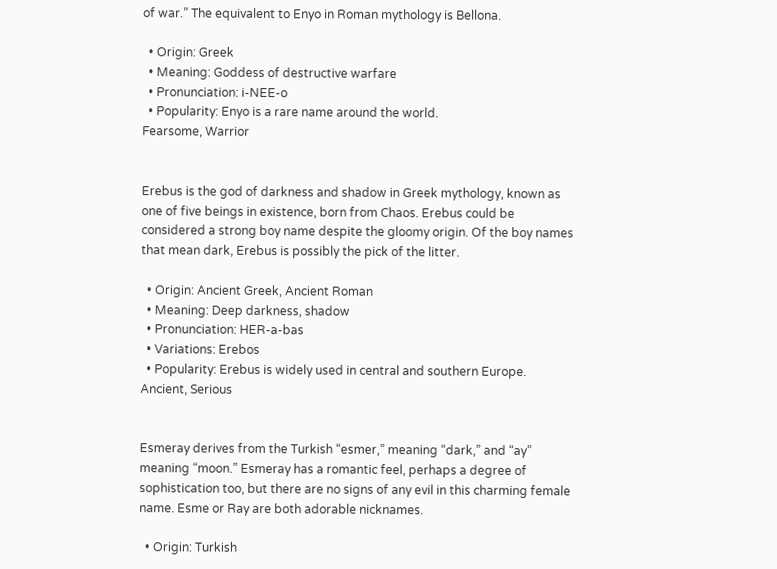of war.” The equivalent to Enyo in Roman mythology is Bellona.

  • Origin: Greek
  • Meaning: Goddess of destructive warfare
  • Pronunciation: i-NEE-o
  • Popularity: Enyo is a rare name around the world.
Fearsome, Warrior


Erebus is the god of darkness and shadow in Greek mythology, known as one of five beings in existence, born from Chaos. Erebus could be considered a strong boy name despite the gloomy origin. Of the boy names that mean dark, Erebus is possibly the pick of the litter.

  • Origin: Ancient Greek, Ancient Roman
  • Meaning: Deep darkness, shadow
  • Pronunciation: HER-a-bas
  • Variations: Erebos
  • Popularity: Erebus is widely used in central and southern Europe.
Ancient, Serious


Esmeray derives from the Turkish “esmer,” meaning “dark,” and “ay” meaning “moon.” Esmeray has a romantic feel, perhaps a degree of sophistication too, but there are no signs of any evil in this charming female name. Esme or Ray are both adorable nicknames.

  • Origin: Turkish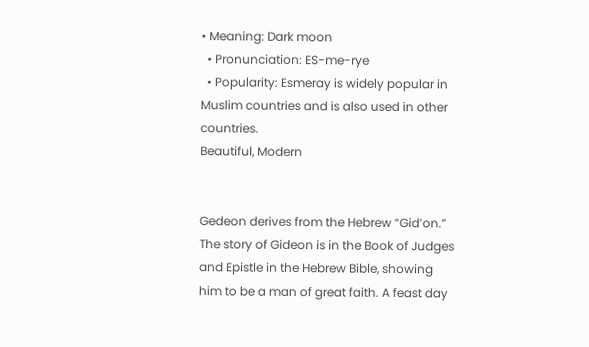• Meaning: Dark moon
  • Pronunciation: ES-me-rye
  • Popularity: Esmeray is widely popular in Muslim countries and is also used in other countries.
Beautiful, Modern


Gedeon derives from the Hebrew “Gid’on.” The story of Gideon is in the Book of Judges and Epistle in the Hebrew Bible, showing him to be a man of great faith. A feast day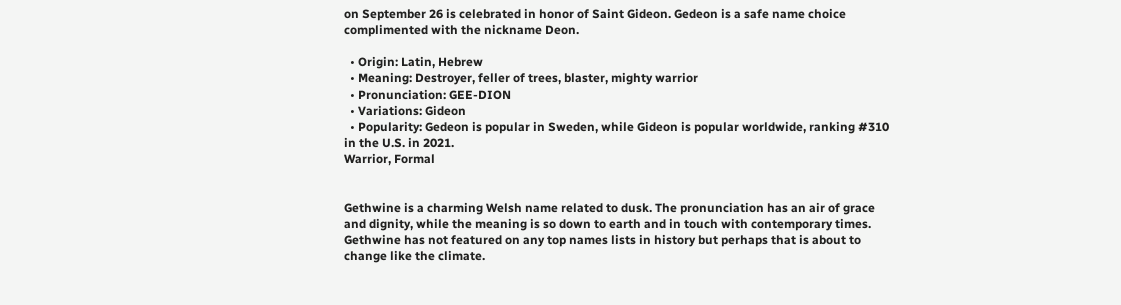on September 26 is celebrated in honor of Saint Gideon. Gedeon is a safe name choice complimented with the nickname Deon.

  • Origin: Latin, Hebrew
  • Meaning: Destroyer, feller of trees, blaster, mighty warrior
  • Pronunciation: GEE-DION
  • Variations: Gideon
  • Popularity: Gedeon is popular in Sweden, while Gideon is popular worldwide, ranking #310 in the U.S. in 2021.
Warrior, Formal


Gethwine is a charming Welsh name related to dusk. The pronunciation has an air of grace and dignity, while the meaning is so down to earth and in touch with contemporary times. Gethwine has not featured on any top names lists in history but perhaps that is about to change like the climate.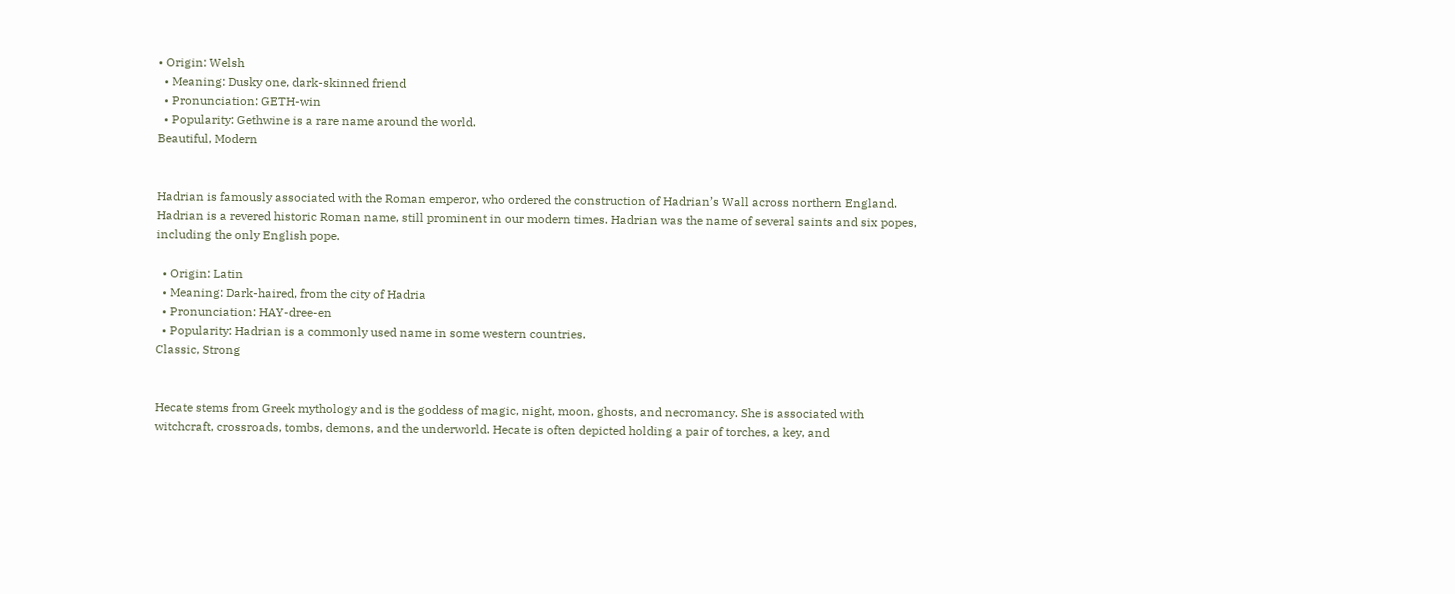• Origin: Welsh
  • Meaning: Dusky one, dark-skinned friend
  • Pronunciation: GETH-win
  • Popularity: Gethwine is a rare name around the world.
Beautiful, Modern


Hadrian is famously associated with the Roman emperor, who ordered the construction of Hadrian’s Wall across northern England. Hadrian is a revered historic Roman name, still prominent in our modern times. Hadrian was the name of several saints and six popes, including the only English pope.

  • Origin: Latin
  • Meaning: Dark-haired, from the city of Hadria
  • Pronunciation: HAY-dree-en
  • Popularity: Hadrian is a commonly used name in some western countries.
Classic, Strong


Hecate stems from Greek mythology and is the goddess of magic, night, moon, ghosts, and necromancy. She is associated with witchcraft, crossroads, tombs, demons, and the underworld. Hecate is often depicted holding a pair of torches, a key, and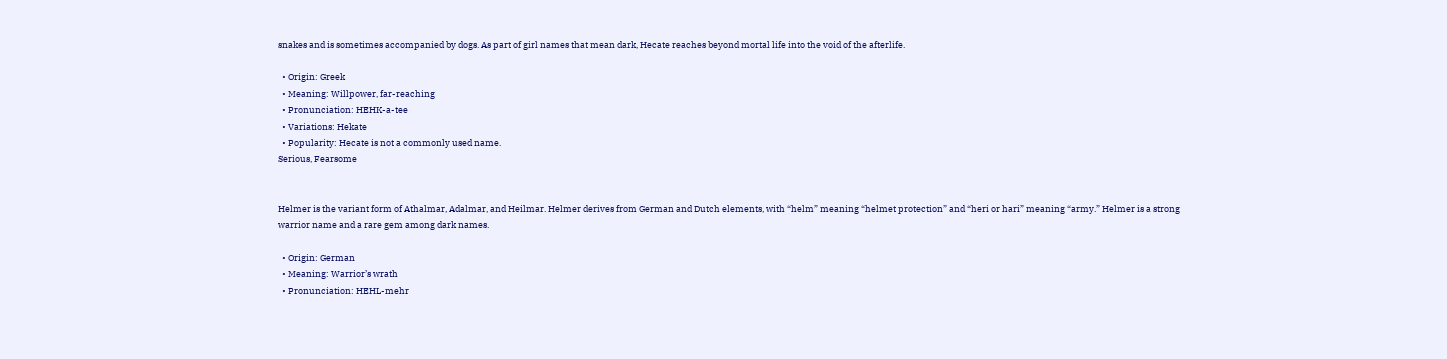snakes and is sometimes accompanied by dogs. As part of girl names that mean dark, Hecate reaches beyond mortal life into the void of the afterlife.

  • Origin: Greek
  • Meaning: Willpower, far-reaching
  • Pronunciation: HEHK-a-tee
  • Variations: Hekate
  • Popularity: Hecate is not a commonly used name.
Serious, Fearsome


Helmer is the variant form of Athalmar, Adalmar, and Heilmar. Helmer derives from German and Dutch elements, with “helm” meaning “helmet protection” and “heri or hari” meaning “army.” Helmer is a strong warrior name and a rare gem among dark names.

  • Origin: German
  • Meaning: Warrior’s wrath
  • Pronunciation: HEHL-mehr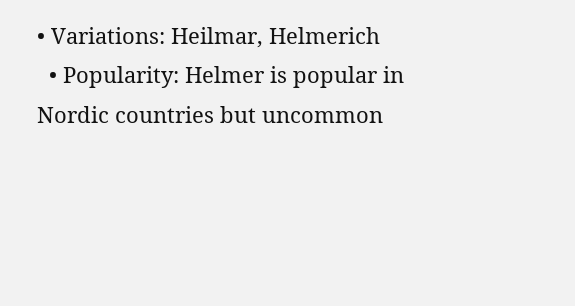• Variations: Heilmar, Helmerich
  • Popularity: Helmer is popular in Nordic countries but uncommon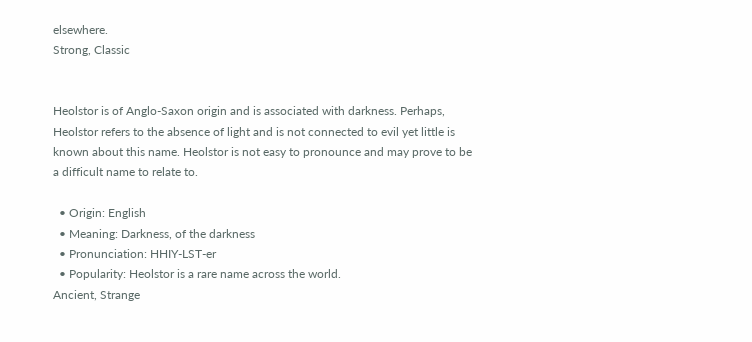elsewhere.
Strong, Classic


Heolstor is of Anglo-Saxon origin and is associated with darkness. Perhaps, Heolstor refers to the absence of light and is not connected to evil yet little is known about this name. Heolstor is not easy to pronounce and may prove to be a difficult name to relate to.

  • Origin: English
  • Meaning: Darkness, of the darkness
  • Pronunciation: HHIY-LST-er
  • Popularity: Heolstor is a rare name across the world.
Ancient, Strange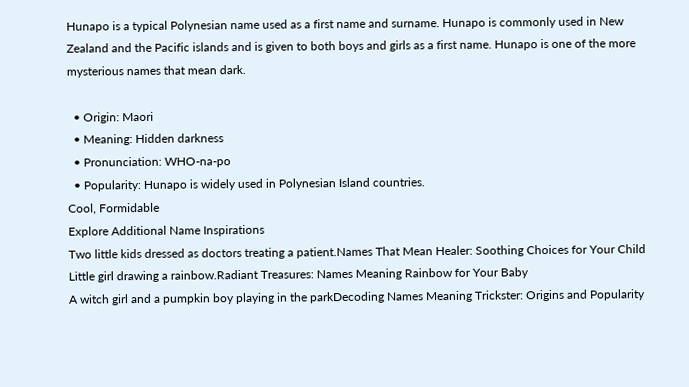Hunapo is a typical Polynesian name used as a first name and surname. Hunapo is commonly used in New Zealand and the Pacific islands and is given to both boys and girls as a first name. Hunapo is one of the more mysterious names that mean dark.

  • Origin: Maori
  • Meaning: Hidden darkness
  • Pronunciation: WHO-na-po
  • Popularity: Hunapo is widely used in Polynesian Island countries.
Cool, Formidable
Explore Additional Name Inspirations
Two little kids dressed as doctors treating a patient.Names That Mean Healer: Soothing Choices for Your Child
Little girl drawing a rainbow.Radiant Treasures: Names Meaning Rainbow for Your Baby
A witch girl and a pumpkin boy playing in the parkDecoding Names Meaning Trickster: Origins and Popularity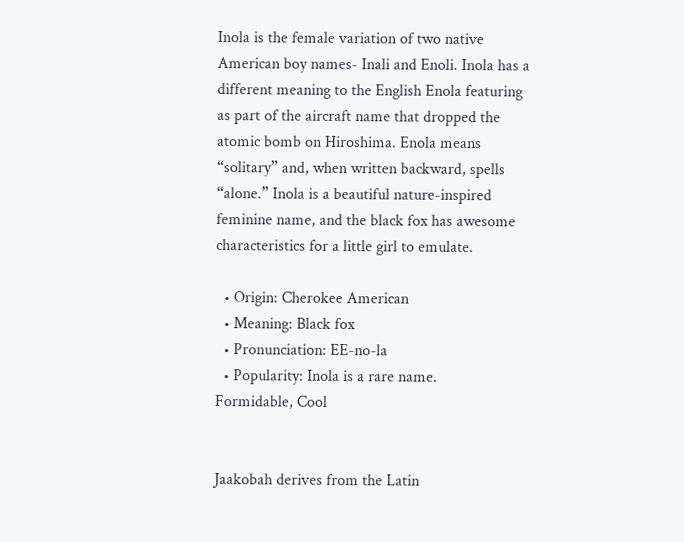Inola is the female variation of two native American boy names- Inali and Enoli. Inola has a different meaning to the English Enola featuring as part of the aircraft name that dropped the atomic bomb on Hiroshima. Enola means “solitary” and, when written backward, spells “alone.” Inola is a beautiful nature-inspired feminine name, and the black fox has awesome characteristics for a little girl to emulate.

  • Origin: Cherokee American
  • Meaning: Black fox
  • Pronunciation: EE-no-la
  • Popularity: Inola is a rare name.
Formidable, Cool


Jaakobah derives from the Latin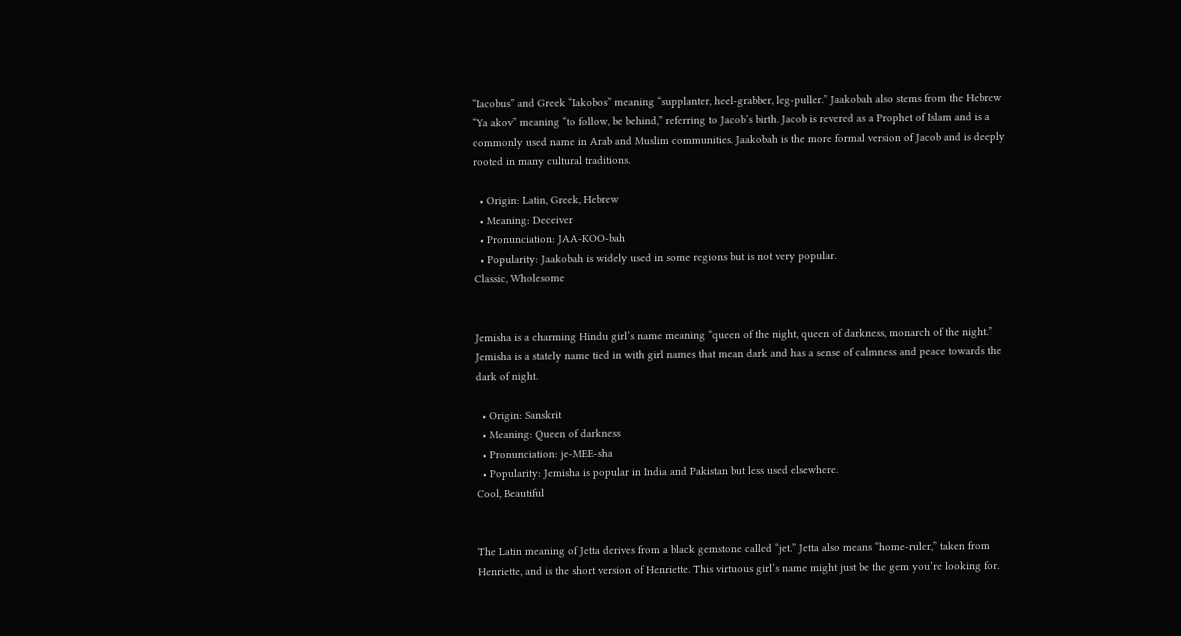“Iacobus” and Greek “Iakobos” meaning “supplanter, heel-grabber, leg-puller.” Jaakobah also stems from the Hebrew “Ya akov” meaning “to follow, be behind,” referring to Jacob’s birth. Jacob is revered as a Prophet of Islam and is a commonly used name in Arab and Muslim communities. Jaakobah is the more formal version of Jacob and is deeply rooted in many cultural traditions.

  • Origin: Latin, Greek, Hebrew
  • Meaning: Deceiver
  • Pronunciation: JAA-KOO-bah
  • Popularity: Jaakobah is widely used in some regions but is not very popular.
Classic, Wholesome


Jemisha is a charming Hindu girl’s name meaning “queen of the night, queen of darkness, monarch of the night.” Jemisha is a stately name tied in with girl names that mean dark and has a sense of calmness and peace towards the dark of night.

  • Origin: Sanskrit
  • Meaning: Queen of darkness
  • Pronunciation: je-MEE-sha
  • Popularity: Jemisha is popular in India and Pakistan but less used elsewhere.
Cool, Beautiful


The Latin meaning of Jetta derives from a black gemstone called “jet.” Jetta also means “home-ruler,” taken from Henriette, and is the short version of Henriette. This virtuous girl’s name might just be the gem you’re looking for.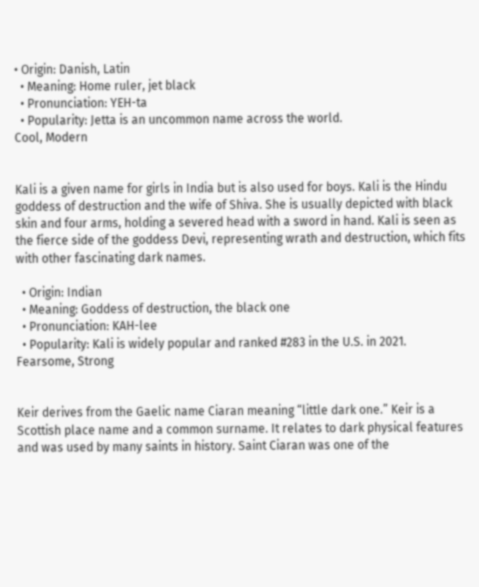• Origin: Danish, Latin
  • Meaning: Home ruler, jet black
  • Pronunciation: YEH-ta
  • Popularity: Jetta is an uncommon name across the world.
Cool, Modern


Kali is a given name for girls in India but is also used for boys. Kali is the Hindu goddess of destruction and the wife of Shiva. She is usually depicted with black skin and four arms, holding a severed head with a sword in hand. Kali is seen as the fierce side of the goddess Devi, representing wrath and destruction, which fits with other fascinating dark names.

  • Origin: Indian
  • Meaning: Goddess of destruction, the black one
  • Pronunciation: KAH-lee
  • Popularity: Kali is widely popular and ranked #283 in the U.S. in 2021.
Fearsome, Strong


Keir derives from the Gaelic name Ciaran meaning “little dark one.” Keir is a Scottish place name and a common surname. It relates to dark physical features and was used by many saints in history. Saint Ciaran was one of the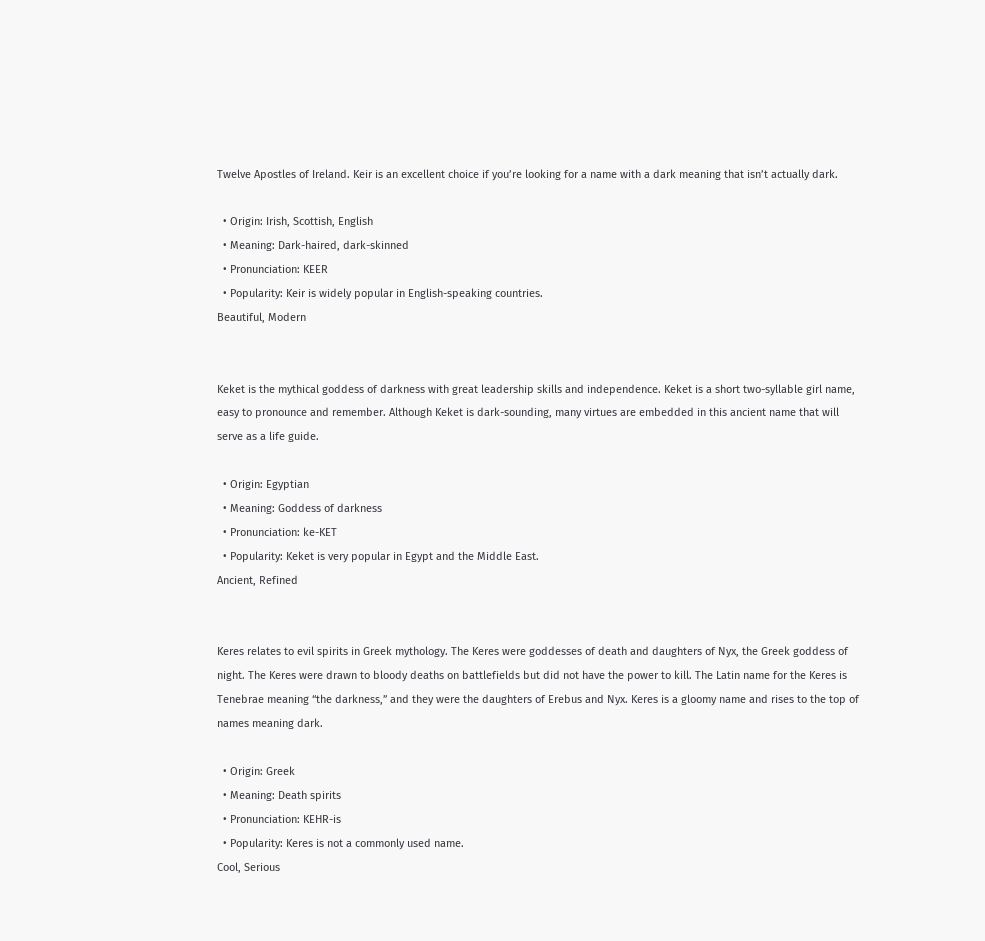Twelve Apostles of Ireland. Keir is an excellent choice if you’re looking for a name with a dark meaning that isn’t actually dark.

  • Origin: Irish, Scottish, English
  • Meaning: Dark-haired, dark-skinned
  • Pronunciation: KEER
  • Popularity: Keir is widely popular in English-speaking countries.
Beautiful, Modern


Keket is the mythical goddess of darkness with great leadership skills and independence. Keket is a short two-syllable girl name, easy to pronounce and remember. Although Keket is dark-sounding, many virtues are embedded in this ancient name that will serve as a life guide.

  • Origin: Egyptian
  • Meaning: Goddess of darkness
  • Pronunciation: ke-KET
  • Popularity: Keket is very popular in Egypt and the Middle East.
Ancient, Refined


Keres relates to evil spirits in Greek mythology. The Keres were goddesses of death and daughters of Nyx, the Greek goddess of night. The Keres were drawn to bloody deaths on battlefields but did not have the power to kill. The Latin name for the Keres is Tenebrae meaning “the darkness,” and they were the daughters of Erebus and Nyx. Keres is a gloomy name and rises to the top of names meaning dark.

  • Origin: Greek
  • Meaning: Death spirits
  • Pronunciation: KEHR-is
  • Popularity: Keres is not a commonly used name.
Cool, Serious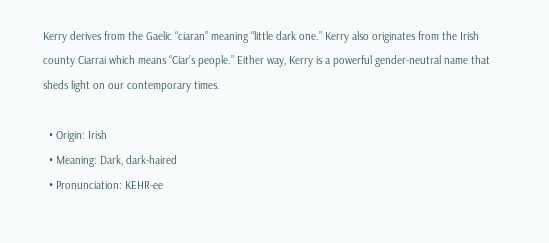Kerry derives from the Gaelic “ciaran” meaning “little dark one.” Kerry also originates from the Irish county Ciarrai which means “Ciar’s people.” Either way, Kerry is a powerful gender-neutral name that sheds light on our contemporary times.

  • Origin: Irish
  • Meaning: Dark, dark-haired
  • Pronunciation: KEHR-ee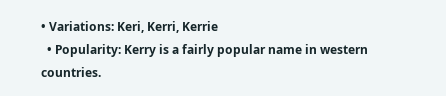• Variations: Keri, Kerri, Kerrie
  • Popularity: Kerry is a fairly popular name in western countries.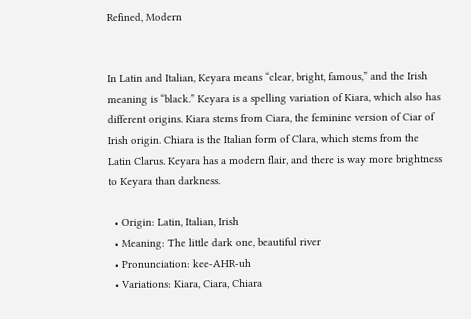Refined, Modern


In Latin and Italian, Keyara means “clear, bright, famous,” and the Irish meaning is “black.” Keyara is a spelling variation of Kiara, which also has different origins. Kiara stems from Ciara, the feminine version of Ciar of Irish origin. Chiara is the Italian form of Clara, which stems from the Latin Clarus. Keyara has a modern flair, and there is way more brightness to Keyara than darkness.

  • Origin: Latin, Italian, Irish
  • Meaning: The little dark one, beautiful river
  • Pronunciation: kee-AHR-uh
  • Variations: Kiara, Ciara, Chiara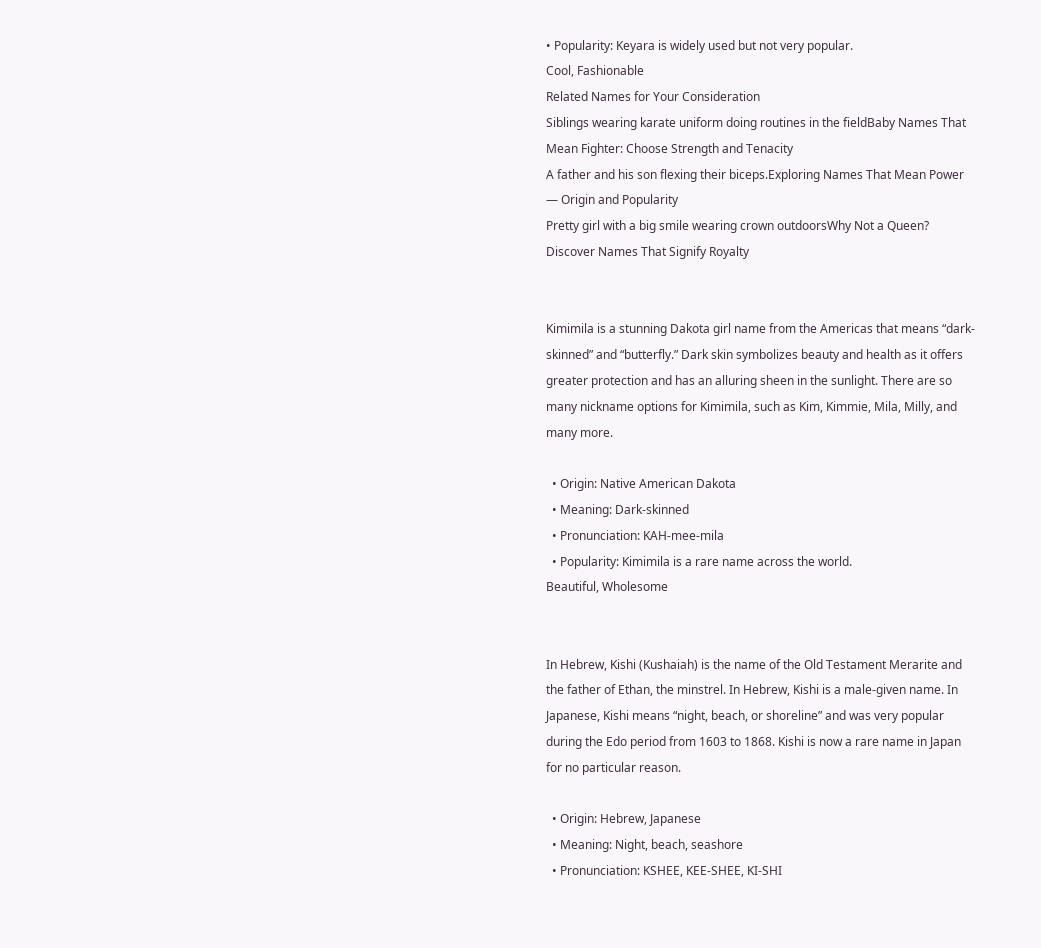• Popularity: Keyara is widely used but not very popular.
Cool, Fashionable
Related Names for Your Consideration
Siblings wearing karate uniform doing routines in the fieldBaby Names That Mean Fighter: Choose Strength and Tenacity
A father and his son flexing their biceps.Exploring Names That Mean Power — Origin and Popularity
Pretty girl with a big smile wearing crown outdoorsWhy Not a Queen? Discover Names That Signify Royalty


Kimimila is a stunning Dakota girl name from the Americas that means “dark-skinned” and “butterfly.” Dark skin symbolizes beauty and health as it offers greater protection and has an alluring sheen in the sunlight. There are so many nickname options for Kimimila, such as Kim, Kimmie, Mila, Milly, and many more.

  • Origin: Native American Dakota
  • Meaning: Dark-skinned
  • Pronunciation: KAH-mee-mila
  • Popularity: Kimimila is a rare name across the world.
Beautiful, Wholesome


In Hebrew, Kishi (Kushaiah) is the name of the Old Testament Merarite and the father of Ethan, the minstrel. In Hebrew, Kishi is a male-given name. In Japanese, Kishi means “night, beach, or shoreline” and was very popular during the Edo period from 1603 to 1868. Kishi is now a rare name in Japan for no particular reason.

  • Origin: Hebrew, Japanese
  • Meaning: Night, beach, seashore
  • Pronunciation: KSHEE, KEE-SHEE, KI-SHI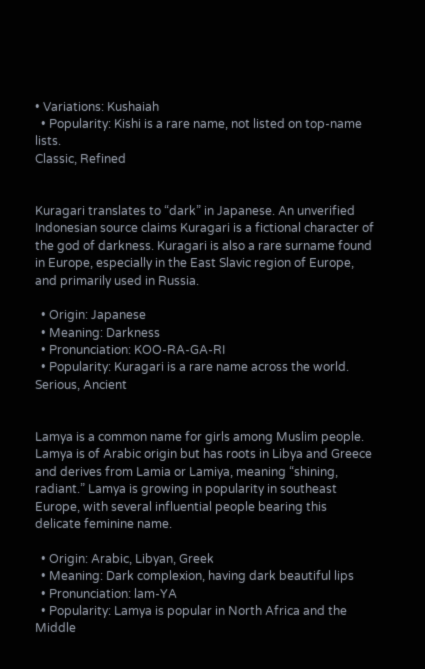• Variations: Kushaiah
  • Popularity: Kishi is a rare name, not listed on top-name lists.
Classic, Refined


Kuragari translates to “dark” in Japanese. An unverified Indonesian source claims Kuragari is a fictional character of the god of darkness. Kuragari is also a rare surname found in Europe, especially in the East Slavic region of Europe, and primarily used in Russia.

  • Origin: Japanese
  • Meaning: Darkness
  • Pronunciation: KOO-RA-GA-RI
  • Popularity: Kuragari is a rare name across the world.
Serious, Ancient


Lamya is a common name for girls among Muslim people. Lamya is of Arabic origin but has roots in Libya and Greece and derives from Lamia or Lamiya, meaning “shining, radiant.” Lamya is growing in popularity in southeast Europe, with several influential people bearing this delicate feminine name.

  • Origin: Arabic, Libyan, Greek
  • Meaning: Dark complexion, having dark beautiful lips
  • Pronunciation: lam-YA
  • Popularity: Lamya is popular in North Africa and the Middle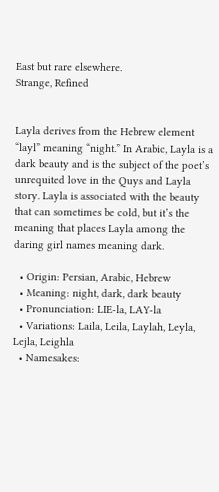East but rare elsewhere.
Strange, Refined


Layla derives from the Hebrew element “layl” meaning “night.” In Arabic, Layla is a dark beauty and is the subject of the poet’s unrequited love in the Quys and Layla story. Layla is associated with the beauty that can sometimes be cold, but it’s the meaning that places Layla among the daring girl names meaning dark.

  • Origin: Persian, Arabic, Hebrew
  • Meaning: night, dark, dark beauty
  • Pronunciation: LIE-la, LAY-la
  • Variations: Laila, Leila, Laylah, Leyla, Lejla, Leighla
  • Namesakes: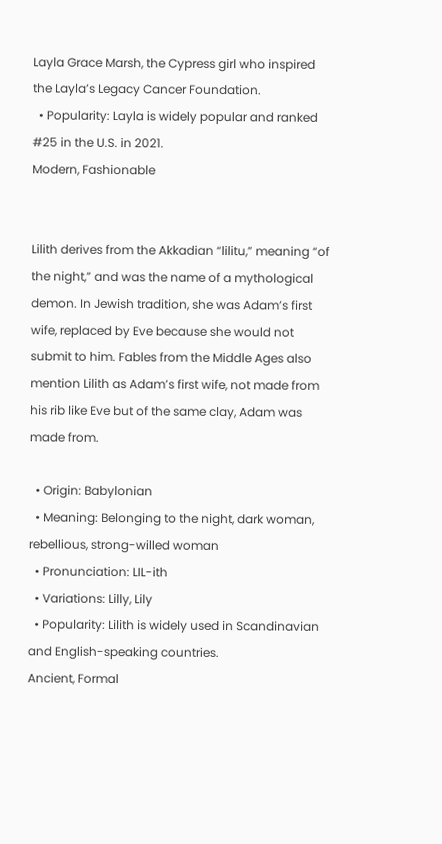Layla Grace Marsh, the Cypress girl who inspired the Layla’s Legacy Cancer Foundation.
  • Popularity: Layla is widely popular and ranked #25 in the U.S. in 2021.
Modern, Fashionable


Lilith derives from the Akkadian “lilitu,” meaning “of the night,” and was the name of a mythological demon. In Jewish tradition, she was Adam’s first wife, replaced by Eve because she would not submit to him. Fables from the Middle Ages also mention Lilith as Adam’s first wife, not made from his rib like Eve but of the same clay, Adam was made from.

  • Origin: Babylonian
  • Meaning: Belonging to the night, dark woman, rebellious, strong-willed woman
  • Pronunciation: LIL-ith
  • Variations: Lilly, Lily
  • Popularity: Lilith is widely used in Scandinavian and English-speaking countries.
Ancient, Formal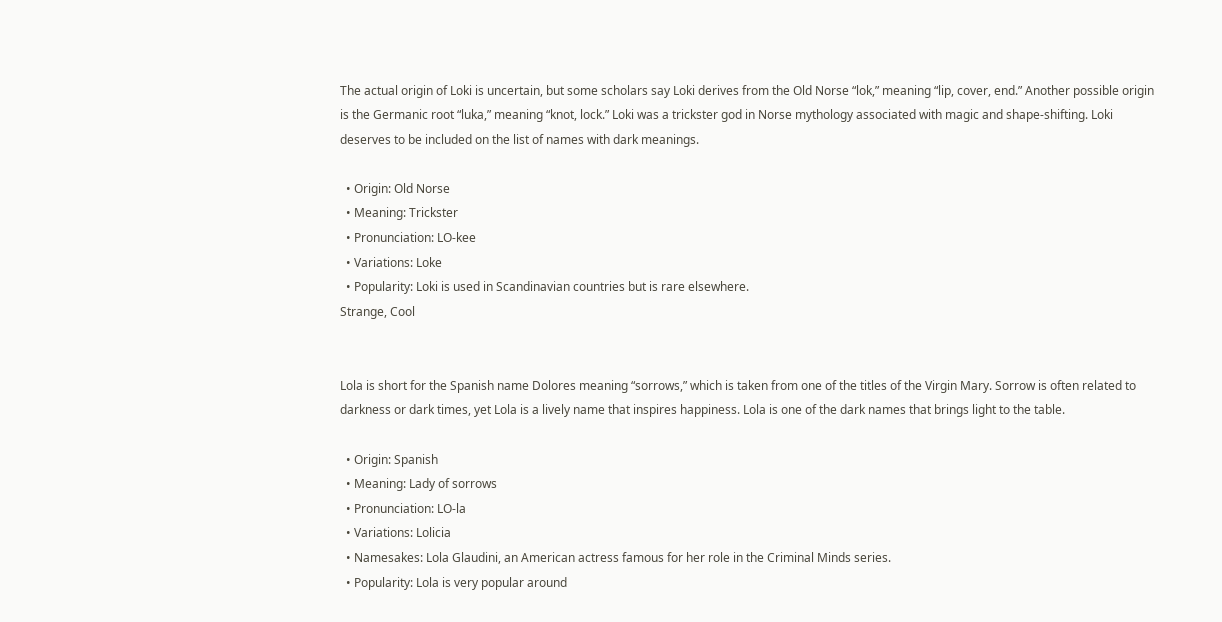The actual origin of Loki is uncertain, but some scholars say Loki derives from the Old Norse “lok,” meaning “lip, cover, end.” Another possible origin is the Germanic root “luka,” meaning “knot, lock.” Loki was a trickster god in Norse mythology associated with magic and shape-shifting. Loki deserves to be included on the list of names with dark meanings.

  • Origin: Old Norse
  • Meaning: Trickster
  • Pronunciation: LO-kee
  • Variations: Loke
  • Popularity: Loki is used in Scandinavian countries but is rare elsewhere.
Strange, Cool


Lola is short for the Spanish name Dolores meaning “sorrows,” which is taken from one of the titles of the Virgin Mary. Sorrow is often related to darkness or dark times, yet Lola is a lively name that inspires happiness. Lola is one of the dark names that brings light to the table.

  • Origin: Spanish
  • Meaning: Lady of sorrows
  • Pronunciation: LO-la
  • Variations: Lolicia
  • Namesakes: Lola Glaudini, an American actress famous for her role in the Criminal Minds series.
  • Popularity: Lola is very popular around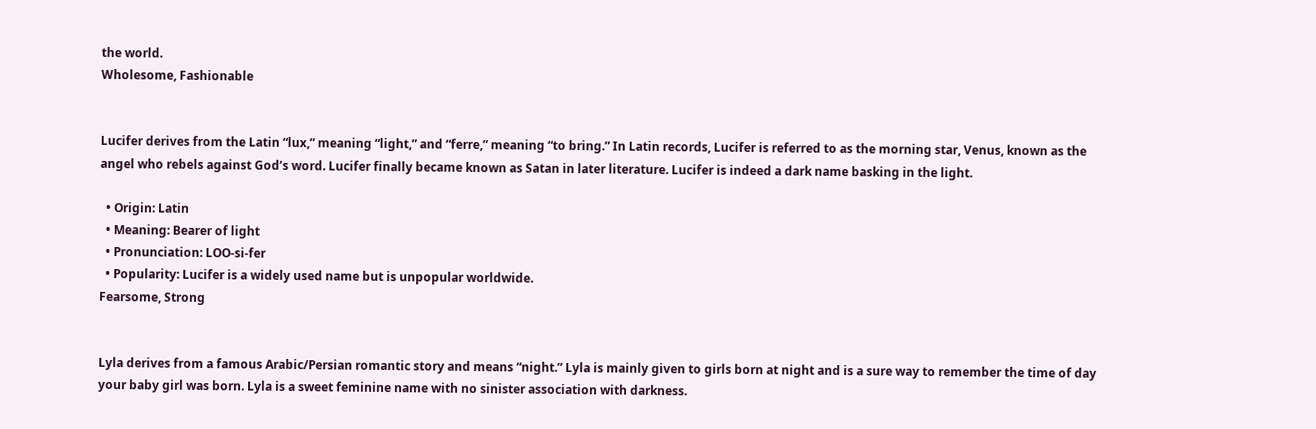the world.
Wholesome, Fashionable


Lucifer derives from the Latin “lux,” meaning “light,” and “ferre,” meaning “to bring.” In Latin records, Lucifer is referred to as the morning star, Venus, known as the angel who rebels against God’s word. Lucifer finally became known as Satan in later literature. Lucifer is indeed a dark name basking in the light.

  • Origin: Latin
  • Meaning: Bearer of light
  • Pronunciation: LOO-si-fer
  • Popularity: Lucifer is a widely used name but is unpopular worldwide.
Fearsome, Strong


Lyla derives from a famous Arabic/Persian romantic story and means “night.” Lyla is mainly given to girls born at night and is a sure way to remember the time of day your baby girl was born. Lyla is a sweet feminine name with no sinister association with darkness.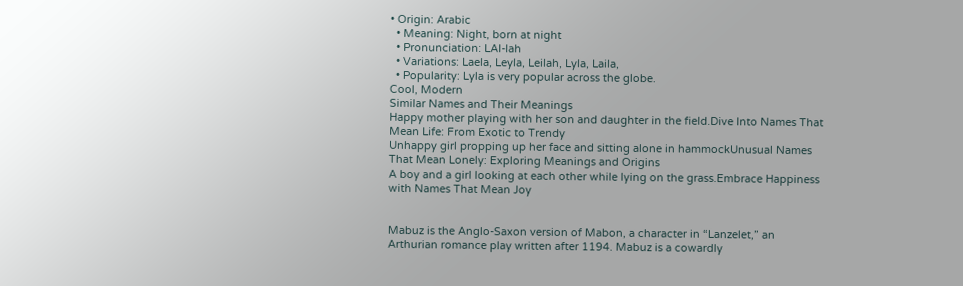• Origin: Arabic
  • Meaning: Night, born at night
  • Pronunciation: LAI-lah
  • Variations: Laela, Leyla, Leilah, Lyla, Laila,
  • Popularity: Lyla is very popular across the globe.
Cool, Modern
Similar Names and Their Meanings
Happy mother playing with her son and daughter in the field.Dive Into Names That Mean Life: From Exotic to Trendy
Unhappy girl propping up her face and sitting alone in hammockUnusual Names That Mean Lonely: Exploring Meanings and Origins
A boy and a girl looking at each other while lying on the grass.Embrace Happiness with Names That Mean Joy


Mabuz is the Anglo-Saxon version of Mabon, a character in “Lanzelet,” an Arthurian romance play written after 1194. Mabuz is a cowardly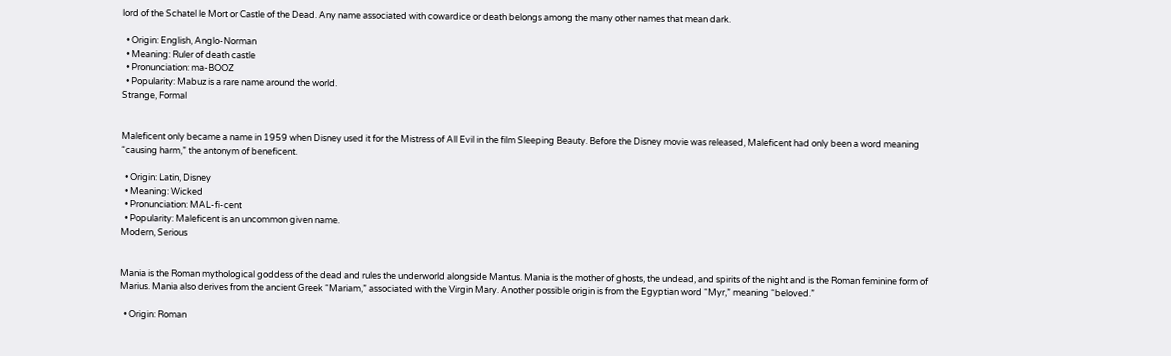lord of the Schatel le Mort or Castle of the Dead. Any name associated with cowardice or death belongs among the many other names that mean dark.

  • Origin: English, Anglo-Norman
  • Meaning: Ruler of death castle
  • Pronunciation: ma-BOOZ
  • Popularity: Mabuz is a rare name around the world.
Strange, Formal


Maleficent only became a name in 1959 when Disney used it for the Mistress of All Evil in the film Sleeping Beauty. Before the Disney movie was released, Maleficent had only been a word meaning “causing harm,” the antonym of beneficent.

  • Origin: Latin, Disney
  • Meaning: Wicked
  • Pronunciation: MAL-fi-cent
  • Popularity: Maleficent is an uncommon given name.
Modern, Serious


Mania is the Roman mythological goddess of the dead and rules the underworld alongside Mantus. Mania is the mother of ghosts, the undead, and spirits of the night and is the Roman feminine form of Marius. Mania also derives from the ancient Greek “Mariam,” associated with the Virgin Mary. Another possible origin is from the Egyptian word “Myr,” meaning “beloved.”

  • Origin: Roman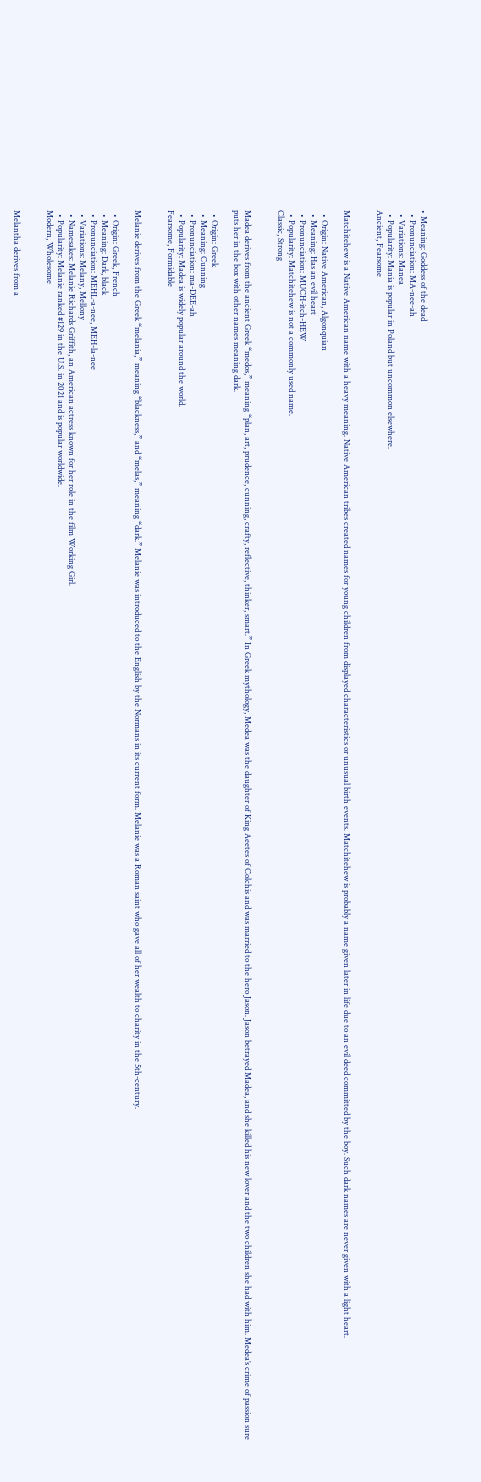• Meaning: Goddess of the dead
  • Pronunciation: MA-nee-ah
  • Variations: Manea
  • Popularity: Mania is popular in Poland but uncommon elsewhere.
Ancient, Fearsome


Matchitehew is a Native American name with a heavy meaning. Native American tribes created names for young children from displayed characteristics or unusual birth events. Matchitehew is probably a name given later in life due to an evil deed committed by the boy. Such dark names are never given with a light heart.

  • Origin: Native American, Algonquian
  • Meaning: Has an evil heart
  • Pronunciation: MUCH-itch-HEW
  • Popularity: Matchitehew is not a commonly used name.
Classic, Strong


Madea derives from the ancient Greek “medos,” meaning “plan, art, prudence, cunning, crafty, reflective, thinker, smart.” In Greek mythology, Medea was the daughter of King Aeetes of Colchis and was married to the hero Jason. Jason betrayed Madea, and she killed his new lover and the two children she had with him. Medea’s crime of passion sure puts her in the box with other names meaning dark.

  • Origin: Greek
  • Meaning: Cunning
  • Pronunciation: ma-DEE-ah
  • Popularity: Madea is widely popular around the world.
Fearsome, Formidable


Melanie derives from the Greek “melania,” meaning “blackness,” and “melas,” meaning “dark.” Melanie was introduced to the English by the Normans in its current form. Melanie was a Roman saint who gave all of her wealth to charity in the 5th-century.

  • Origin: Greek, French
  • Meaning: Dark, black
  • Pronunciation: MEHL-a-nee, MEH-la-nee
  • Variations: Melany, Mellony
  • Namesakes: Melanie Richards Griffith, an American actress known for her role in the film Working Girl.
  • Popularity: Melanie ranked #129 in the U.S. in 2021 and is popular worldwide.
Modern, Wholesome


Melantha derives from a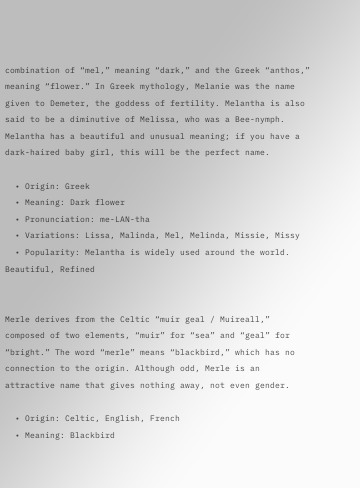combination of “mel,” meaning “dark,” and the Greek “anthos,” meaning “flower.” In Greek mythology, Melanie was the name given to Demeter, the goddess of fertility. Melantha is also said to be a diminutive of Melissa, who was a Bee-nymph. Melantha has a beautiful and unusual meaning; if you have a dark-haired baby girl, this will be the perfect name.

  • Origin: Greek
  • Meaning: Dark flower
  • Pronunciation: me-LAN-tha
  • Variations: Lissa, Malinda, Mel, Melinda, Missie, Missy
  • Popularity: Melantha is widely used around the world.
Beautiful, Refined


Merle derives from the Celtic “muir geal / Muireall,” composed of two elements, “muir” for “sea” and “geal” for “bright.” The word “merle” means “blackbird,” which has no connection to the origin. Although odd, Merle is an attractive name that gives nothing away, not even gender.

  • Origin: Celtic, English, French
  • Meaning: Blackbird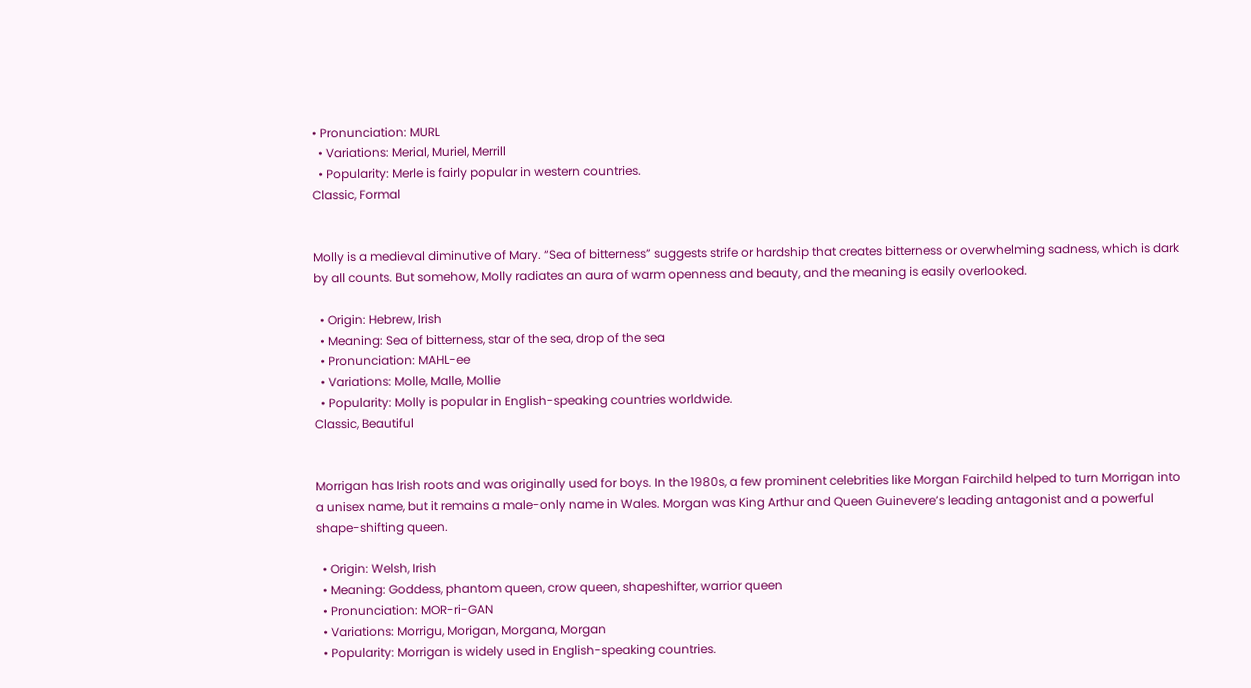• Pronunciation: MURL
  • Variations: Merial, Muriel, Merrill
  • Popularity: Merle is fairly popular in western countries.
Classic, Formal


Molly is a medieval diminutive of Mary. “Sea of bitterness” suggests strife or hardship that creates bitterness or overwhelming sadness, which is dark by all counts. But somehow, Molly radiates an aura of warm openness and beauty, and the meaning is easily overlooked.

  • Origin: Hebrew, Irish
  • Meaning: Sea of bitterness, star of the sea, drop of the sea
  • Pronunciation: MAHL-ee
  • Variations: Molle, Malle, Mollie
  • Popularity: Molly is popular in English-speaking countries worldwide.
Classic, Beautiful


Morrigan has Irish roots and was originally used for boys. In the 1980s, a few prominent celebrities like Morgan Fairchild helped to turn Morrigan into a unisex name, but it remains a male-only name in Wales. Morgan was King Arthur and Queen Guinevere’s leading antagonist and a powerful shape-shifting queen.

  • Origin: Welsh, Irish
  • Meaning: Goddess, phantom queen, crow queen, shapeshifter, warrior queen
  • Pronunciation: MOR-ri-GAN
  • Variations: Morrigu, Morigan, Morgana, Morgan
  • Popularity: Morrigan is widely used in English-speaking countries.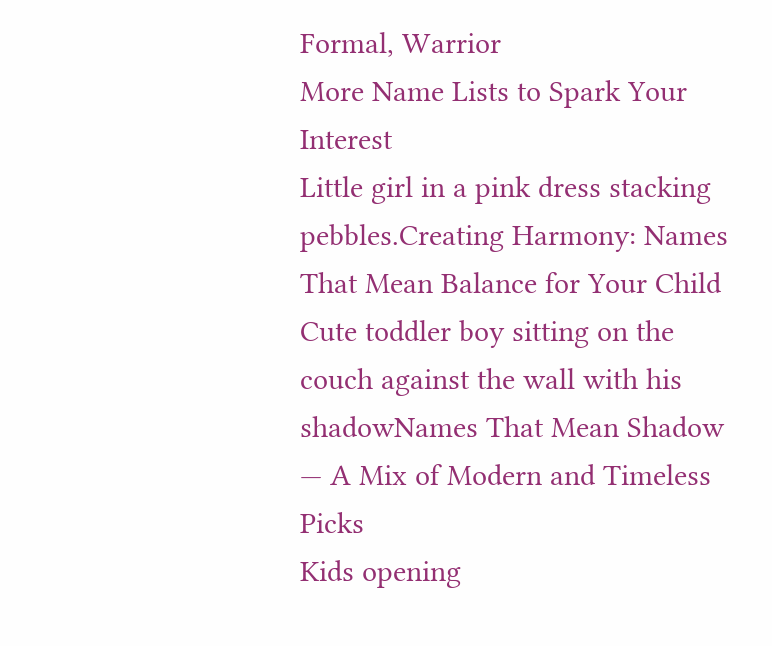Formal, Warrior
More Name Lists to Spark Your Interest
Little girl in a pink dress stacking pebbles.Creating Harmony: Names That Mean Balance for Your Child
Cute toddler boy sitting on the couch against the wall with his shadowNames That Mean Shadow — A Mix of Modern and Timeless Picks
Kids opening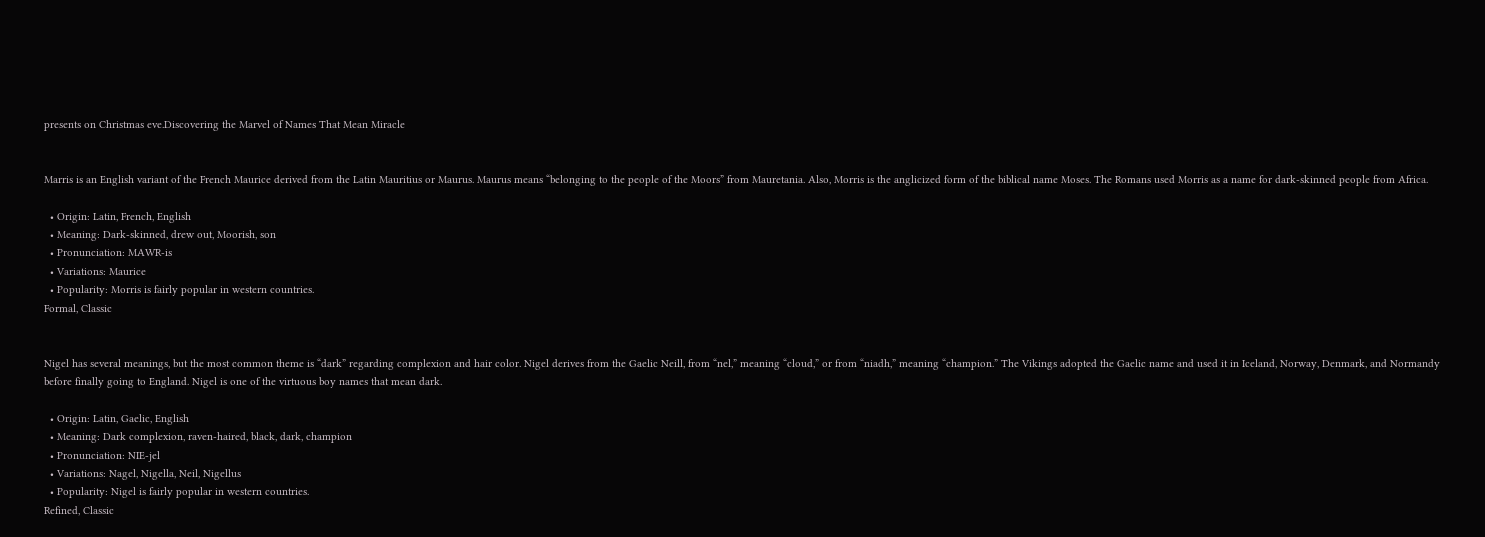presents on Christmas eve.Discovering the Marvel of Names That Mean Miracle


Marris is an English variant of the French Maurice derived from the Latin Mauritius or Maurus. Maurus means “belonging to the people of the Moors” from Mauretania. Also, Morris is the anglicized form of the biblical name Moses. The Romans used Morris as a name for dark-skinned people from Africa.

  • Origin: Latin, French, English
  • Meaning: Dark-skinned, drew out, Moorish, son
  • Pronunciation: MAWR-is
  • Variations: Maurice
  • Popularity: Morris is fairly popular in western countries.
Formal, Classic


Nigel has several meanings, but the most common theme is “dark” regarding complexion and hair color. Nigel derives from the Gaelic Neill, from “nel,” meaning “cloud,” or from “niadh,” meaning “champion.” The Vikings adopted the Gaelic name and used it in Iceland, Norway, Denmark, and Normandy before finally going to England. Nigel is one of the virtuous boy names that mean dark.

  • Origin: Latin, Gaelic, English
  • Meaning: Dark complexion, raven-haired, black, dark, champion
  • Pronunciation: NIE-jel
  • Variations: Nagel, Nigella, Neil, Nigellus
  • Popularity: Nigel is fairly popular in western countries.
Refined, Classic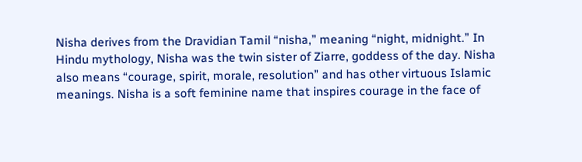Nisha derives from the Dravidian Tamil “nisha,” meaning “night, midnight.” In Hindu mythology, Nisha was the twin sister of Ziarre, goddess of the day. Nisha also means “courage, spirit, morale, resolution” and has other virtuous Islamic meanings. Nisha is a soft feminine name that inspires courage in the face of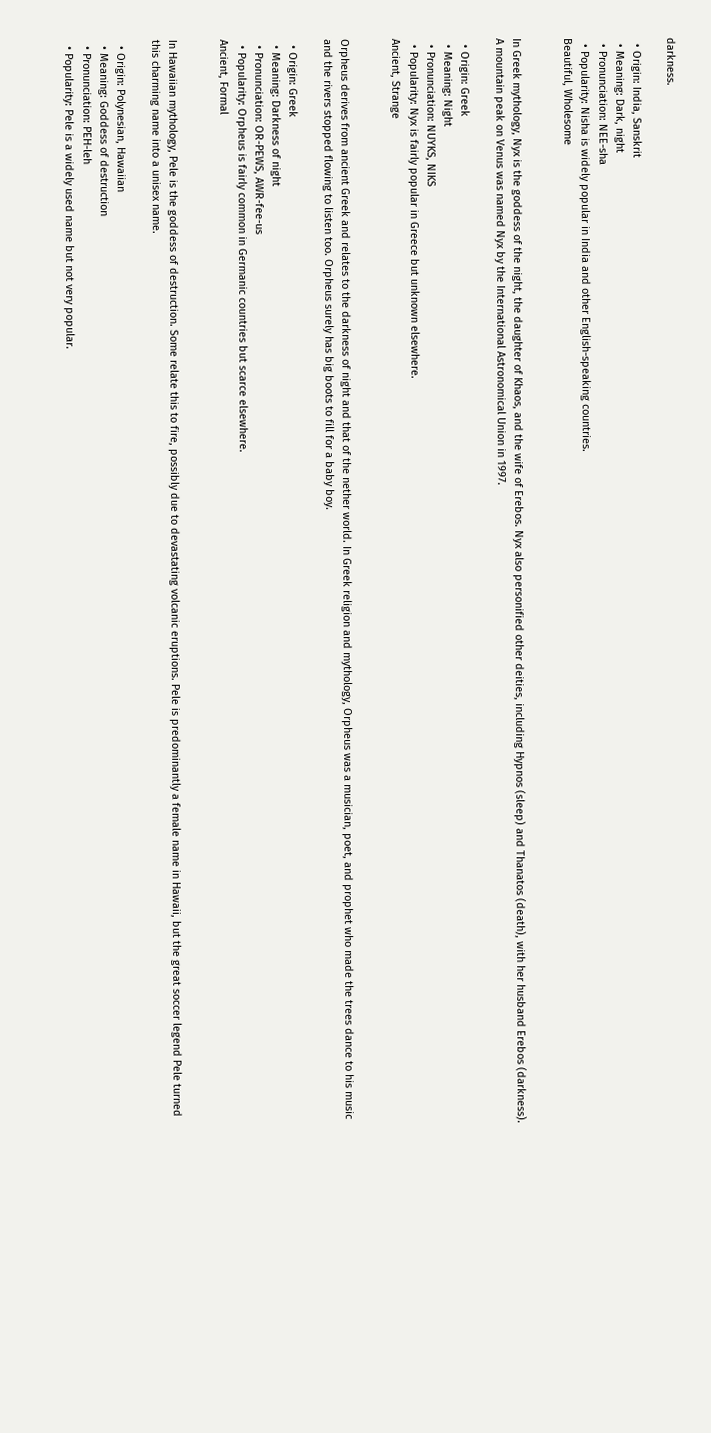darkness.

  • Origin: India, Sanskrit
  • Meaning: Dark, night
  • Pronunciation: NEE-sha
  • Popularity: Nisha is widely popular in India and other English-speaking countries.
Beautiful, Wholesome


In Greek mythology, Nyx is the goddess of the night, the daughter of Khaos, and the wife of Erebos. Nyx also personified other deities, including Hypnos (sleep) and Thanatos (death), with her husband Erebos (darkness). A mountain peak on Venus was named Nyx by the International Astronomical Union in 1997.

  • Origin: Greek
  • Meaning: Night
  • Pronunciation: NUYKS, NIKS
  • Popularity: Nyx is fairly popular in Greece but unknown elsewhere.
Ancient, Strange


Orpheus derives from ancient Greek and relates to the darkness of night and that of the nether world. In Greek religion and mythology, Orpheus was a musician, poet, and prophet who made the trees dance to his music and the rivers stopped flowing to listen too. Orpheus surely has big boots to fill for a baby boy.

  • Origin: Greek
  • Meaning: Darkness of night
  • Pronunciation: OR-PEWS, AWR-fee-us
  • Popularity: Orpheus is fairly common in Germanic countries but scarce elsewhere.
Ancient, Formal


In Hawaiian mythology, Pele is the goddess of destruction. Some relate this to fire, possibly due to devastating volcanic eruptions. Pele is predominantly a female name in Hawaii, but the great soccer legend Pele turned this charming name into a unisex name.

  • Origin: Polynesian, Hawaiian
  • Meaning: Goddess of destruction
  • Pronunciation: PEH-leh
  • Popularity: Pele is a widely used name but not very popular.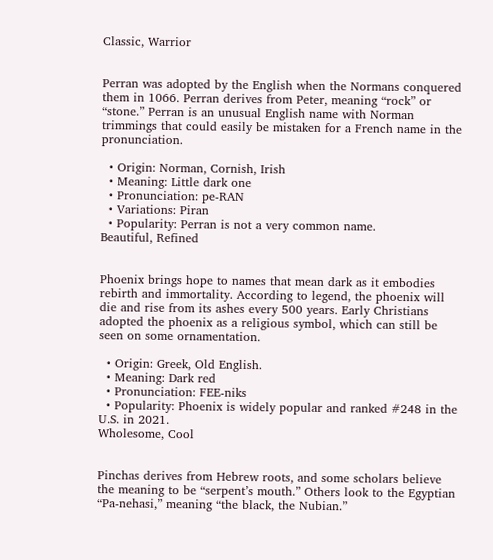Classic, Warrior


Perran was adopted by the English when the Normans conquered them in 1066. Perran derives from Peter, meaning “rock” or “stone.” Perran is an unusual English name with Norman trimmings that could easily be mistaken for a French name in the pronunciation.

  • Origin: Norman, Cornish, Irish
  • Meaning: Little dark one
  • Pronunciation: pe-RAN
  • Variations: Piran
  • Popularity: Perran is not a very common name.
Beautiful, Refined


Phoenix brings hope to names that mean dark as it embodies rebirth and immortality. According to legend, the phoenix will die and rise from its ashes every 500 years. Early Christians adopted the phoenix as a religious symbol, which can still be seen on some ornamentation.

  • Origin: Greek, Old English.
  • Meaning: Dark red
  • Pronunciation: FEE-niks
  • Popularity: Phoenix is widely popular and ranked #248 in the U.S. in 2021.
Wholesome, Cool


Pinchas derives from Hebrew roots, and some scholars believe the meaning to be “serpent’s mouth.” Others look to the Egyptian “Pa-nehasi,” meaning “the black, the Nubian.”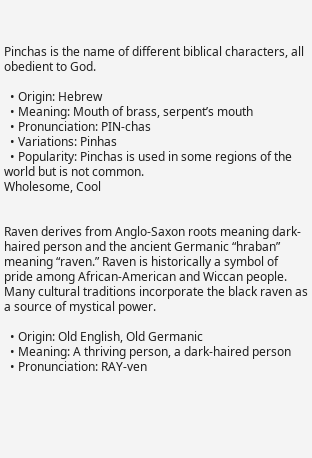Pinchas is the name of different biblical characters, all obedient to God.

  • Origin: Hebrew
  • Meaning: Mouth of brass, serpent’s mouth
  • Pronunciation: PIN-chas
  • Variations: Pinhas
  • Popularity: Pinchas is used in some regions of the world but is not common.
Wholesome, Cool


Raven derives from Anglo-Saxon roots meaning dark-haired person and the ancient Germanic “hraban” meaning “raven.” Raven is historically a symbol of pride among African-American and Wiccan people. Many cultural traditions incorporate the black raven as a source of mystical power.

  • Origin: Old English, Old Germanic
  • Meaning: A thriving person, a dark-haired person
  • Pronunciation: RAY-ven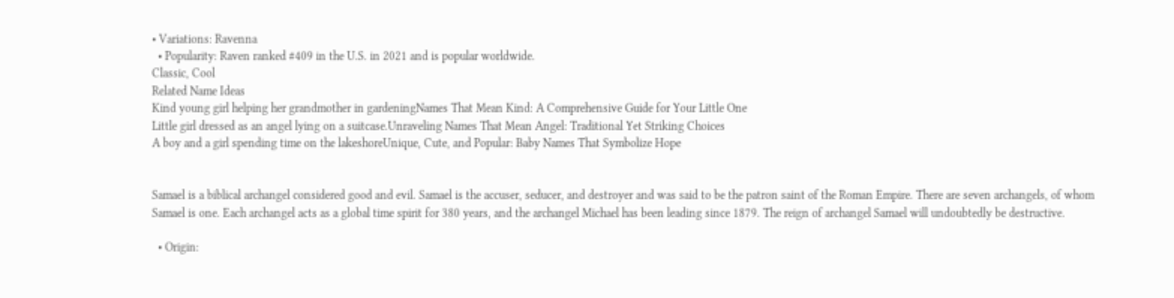• Variations: Ravenna
  • Popularity: Raven ranked #409 in the U.S. in 2021 and is popular worldwide.
Classic, Cool
Related Name Ideas
Kind young girl helping her grandmother in gardeningNames That Mean Kind: A Comprehensive Guide for Your Little One
Little girl dressed as an angel lying on a suitcase.Unraveling Names That Mean Angel: Traditional Yet Striking Choices
A boy and a girl spending time on the lakeshoreUnique, Cute, and Popular: Baby Names That Symbolize Hope


Samael is a biblical archangel considered good and evil. Samael is the accuser, seducer, and destroyer and was said to be the patron saint of the Roman Empire. There are seven archangels, of whom Samael is one. Each archangel acts as a global time spirit for 380 years, and the archangel Michael has been leading since 1879. The reign of archangel Samael will undoubtedly be destructive.

  • Origin: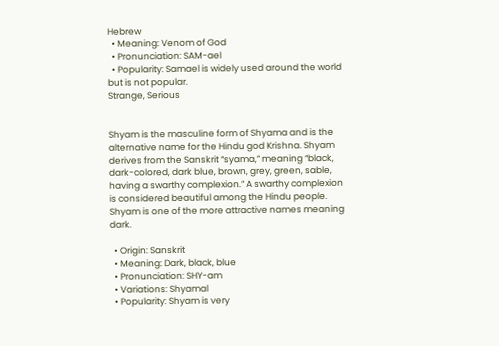Hebrew
  • Meaning: Venom of God
  • Pronunciation: SAM-ael
  • Popularity: Samael is widely used around the world but is not popular.
Strange, Serious


Shyam is the masculine form of Shyama and is the alternative name for the Hindu god Krishna. Shyam derives from the Sanskrit “syama,” meaning “black, dark-colored, dark blue, brown, grey, green, sable, having a swarthy complexion.” A swarthy complexion is considered beautiful among the Hindu people. Shyam is one of the more attractive names meaning dark.

  • Origin: Sanskrit
  • Meaning: Dark, black, blue
  • Pronunciation: SHY-am
  • Variations: Shyamal
  • Popularity: Shyam is very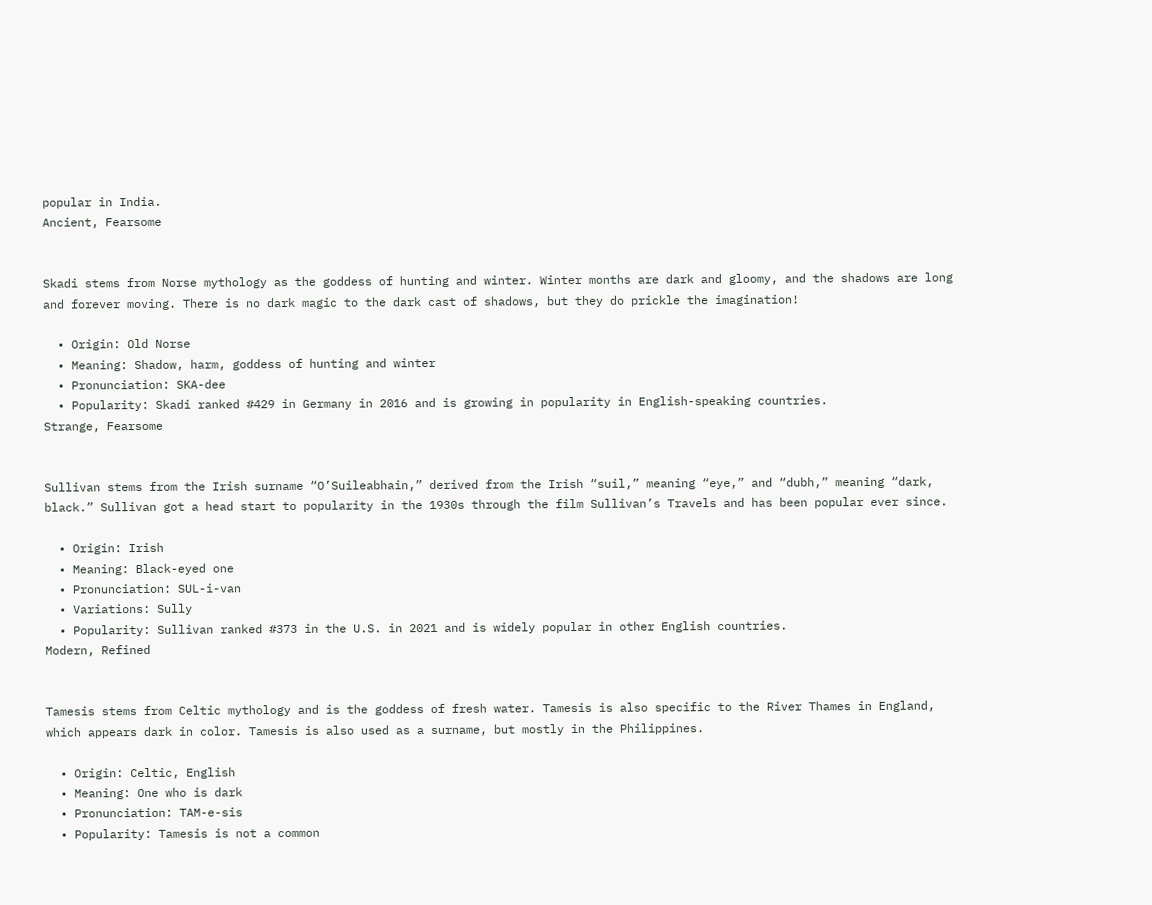popular in India.
Ancient, Fearsome


Skadi stems from Norse mythology as the goddess of hunting and winter. Winter months are dark and gloomy, and the shadows are long and forever moving. There is no dark magic to the dark cast of shadows, but they do prickle the imagination!

  • Origin: Old Norse
  • Meaning: Shadow, harm, goddess of hunting and winter
  • Pronunciation: SKA-dee
  • Popularity: Skadi ranked #429 in Germany in 2016 and is growing in popularity in English-speaking countries.
Strange, Fearsome


Sullivan stems from the Irish surname “O’Suileabhain,” derived from the Irish “suil,” meaning “eye,” and “dubh,” meaning “dark, black.” Sullivan got a head start to popularity in the 1930s through the film Sullivan’s Travels and has been popular ever since.

  • Origin: Irish
  • Meaning: Black-eyed one
  • Pronunciation: SUL-i-van
  • Variations: Sully
  • Popularity: Sullivan ranked #373 in the U.S. in 2021 and is widely popular in other English countries.
Modern, Refined


Tamesis stems from Celtic mythology and is the goddess of fresh water. Tamesis is also specific to the River Thames in England, which appears dark in color. Tamesis is also used as a surname, but mostly in the Philippines.

  • Origin: Celtic, English
  • Meaning: One who is dark
  • Pronunciation: TAM-e-sis
  • Popularity: Tamesis is not a common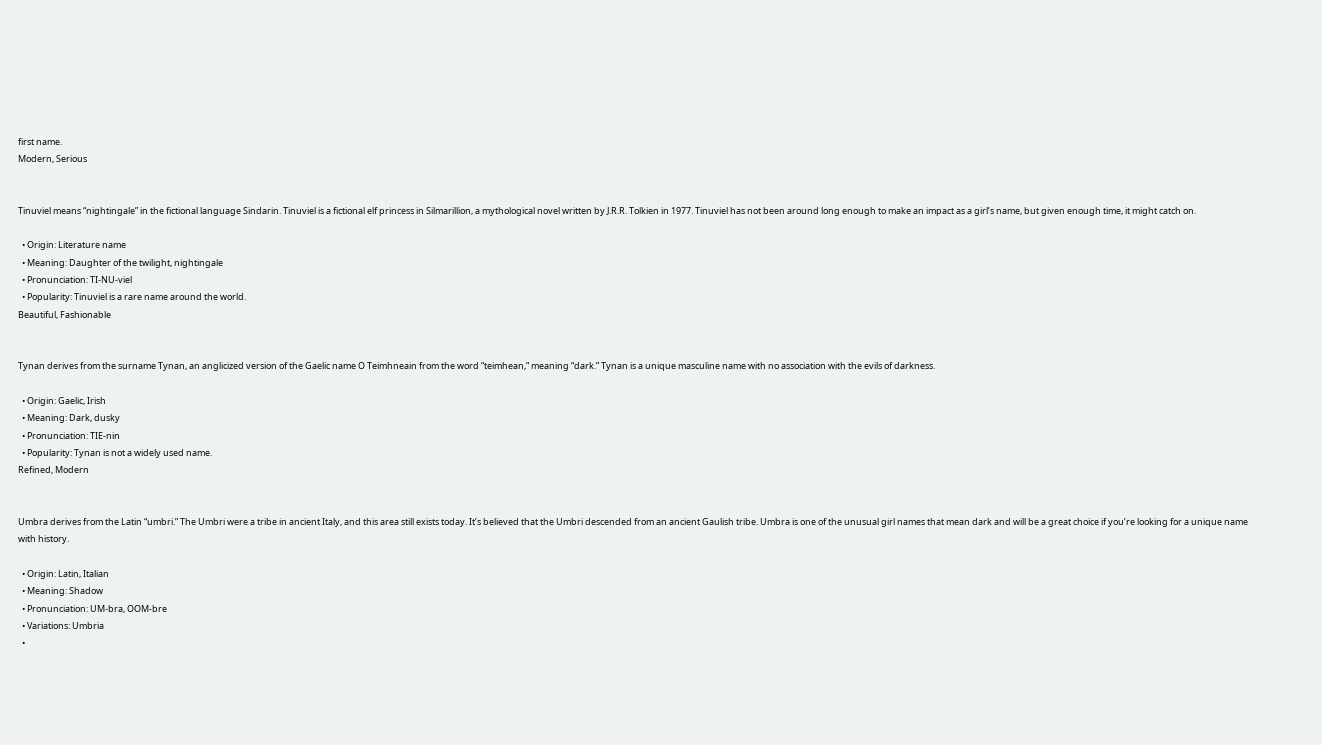first name.
Modern, Serious


Tinuviel means “nightingale” in the fictional language Sindarin. Tinuviel is a fictional elf princess in Silmarillion, a mythological novel written by J.R.R. Tolkien in 1977. Tinuviel has not been around long enough to make an impact as a girl’s name, but given enough time, it might catch on.

  • Origin: Literature name
  • Meaning: Daughter of the twilight, nightingale
  • Pronunciation: TI-NU-viel
  • Popularity: Tinuviel is a rare name around the world.
Beautiful, Fashionable


Tynan derives from the surname Tynan, an anglicized version of the Gaelic name O Teimhneain from the word “teimhean,” meaning “dark.” Tynan is a unique masculine name with no association with the evils of darkness.

  • Origin: Gaelic, Irish
  • Meaning: Dark, dusky
  • Pronunciation: TIE-nin
  • Popularity: Tynan is not a widely used name.
Refined, Modern


Umbra derives from the Latin “umbri.” The Umbri were a tribe in ancient Italy, and this area still exists today. It’s believed that the Umbri descended from an ancient Gaulish tribe. Umbra is one of the unusual girl names that mean dark and will be a great choice if you’re looking for a unique name with history.

  • Origin: Latin, Italian
  • Meaning: Shadow
  • Pronunciation: UM-bra, OOM-bre
  • Variations: Umbria
  •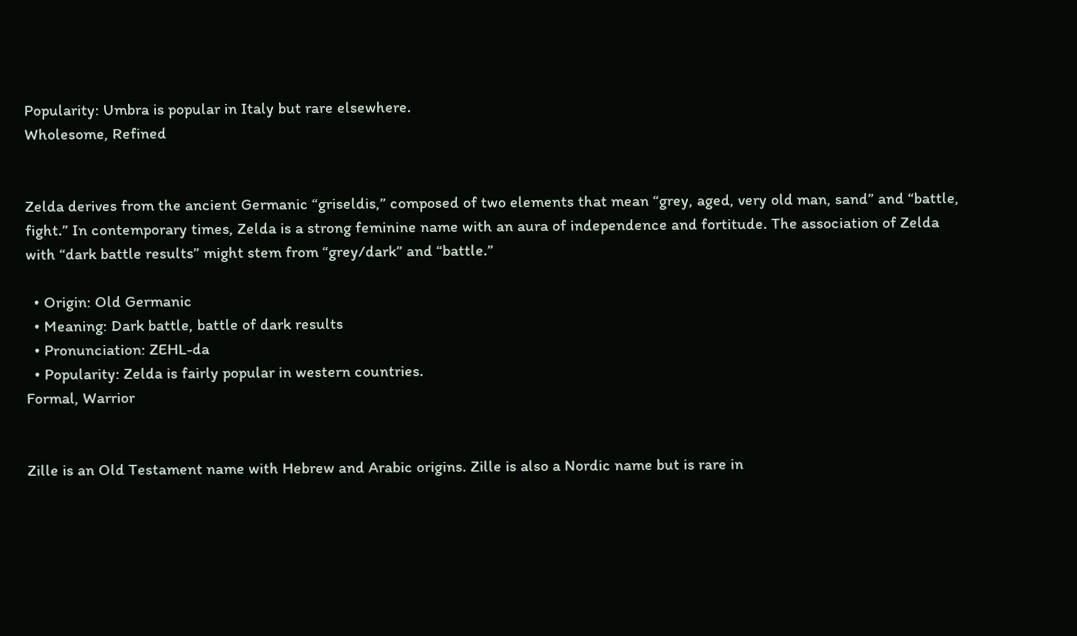Popularity: Umbra is popular in Italy but rare elsewhere.
Wholesome, Refined


Zelda derives from the ancient Germanic “griseldis,” composed of two elements that mean “grey, aged, very old man, sand” and “battle, fight.” In contemporary times, Zelda is a strong feminine name with an aura of independence and fortitude. The association of Zelda with “dark battle results” might stem from “grey/dark” and “battle.”

  • Origin: Old Germanic
  • Meaning: Dark battle, battle of dark results
  • Pronunciation: ZEHL-da
  • Popularity: Zelda is fairly popular in western countries.
Formal, Warrior


Zille is an Old Testament name with Hebrew and Arabic origins. Zille is also a Nordic name but is rare in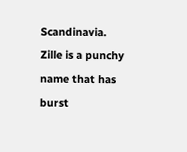Scandinavia. Zille is a punchy name that has burst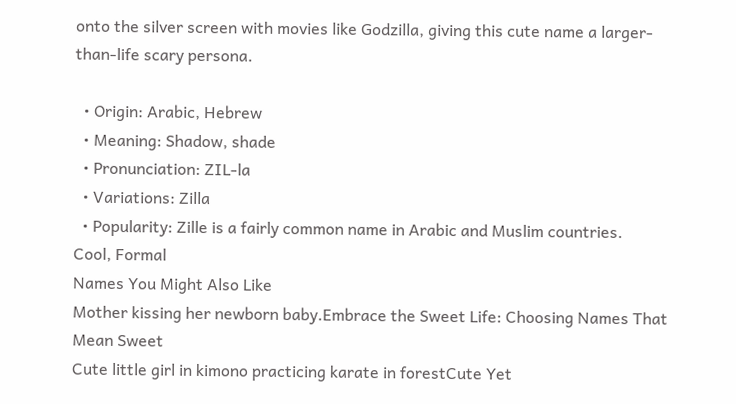onto the silver screen with movies like Godzilla, giving this cute name a larger-than-life scary persona.

  • Origin: Arabic, Hebrew
  • Meaning: Shadow, shade
  • Pronunciation: ZIL-la
  • Variations: Zilla
  • Popularity: Zille is a fairly common name in Arabic and Muslim countries.
Cool, Formal
Names You Might Also Like
Mother kissing her newborn baby.Embrace the Sweet Life: Choosing Names That Mean Sweet
Cute little girl in kimono practicing karate in forestCute Yet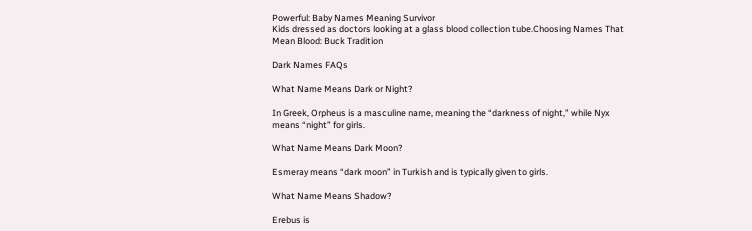Powerful: Baby Names Meaning Survivor
Kids dressed as doctors looking at a glass blood collection tube.Choosing Names That Mean Blood: Buck Tradition

Dark Names FAQs

What Name Means Dark or Night?

In Greek, Orpheus is a masculine name, meaning the “darkness of night,” while Nyx means “night” for girls.

What Name Means Dark Moon?

Esmeray means “dark moon” in Turkish and is typically given to girls.

What Name Means Shadow?

Erebus is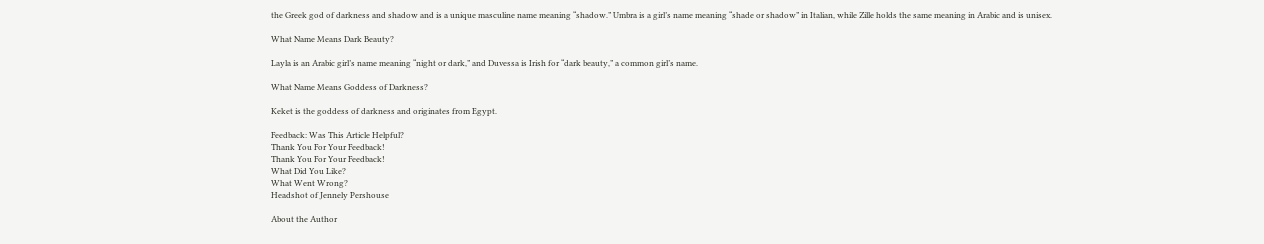the Greek god of darkness and shadow and is a unique masculine name meaning “shadow.” Umbra is a girl’s name meaning “shade or shadow” in Italian, while Zille holds the same meaning in Arabic and is unisex.

What Name Means Dark Beauty?

Layla is an Arabic girl’s name meaning “night or dark,” and Duvessa is Irish for “dark beauty,” a common girl’s name.

What Name Means Goddess of Darkness?

Keket is the goddess of darkness and originates from Egypt.

Feedback: Was This Article Helpful?
Thank You For Your Feedback!
Thank You For Your Feedback!
What Did You Like?
What Went Wrong?
Headshot of Jennely Pershouse

About the Author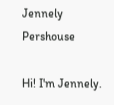Jennely Pershouse

Hi! I'm Jennely.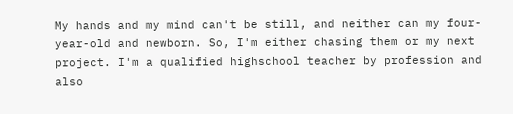My hands and my mind can't be still, and neither can my four-year-old and newborn. So, I'm either chasing them or my next project. I'm a qualified highschool teacher by profession and also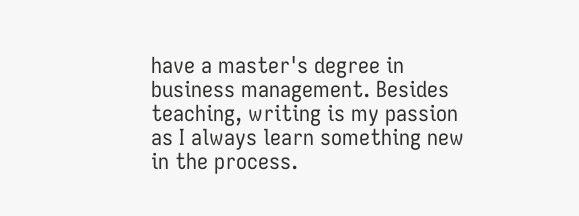have a master's degree in business management. Besides teaching, writing is my passion as I always learn something new in the process.